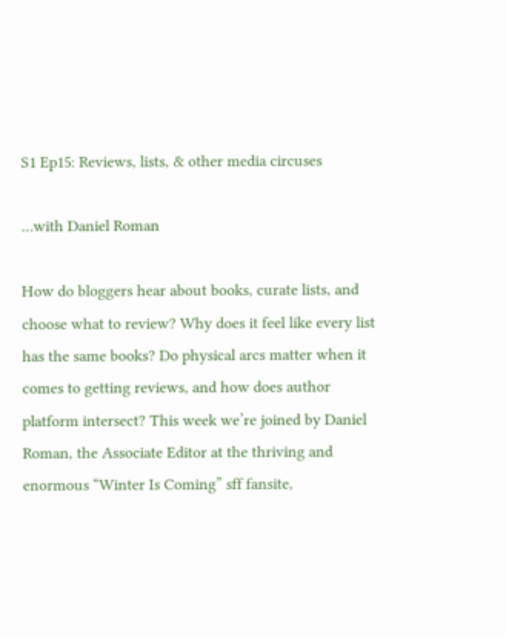S1 Ep15: Reviews, lists, & other media circuses

…with Daniel Roman

How do bloggers hear about books, curate lists, and choose what to review? Why does it feel like every list has the same books? Do physical arcs matter when it comes to getting reviews, and how does author platform intersect? This week we’re joined by Daniel Roman, the Associate Editor at the thriving and enormous “Winter Is Coming” sff fansite,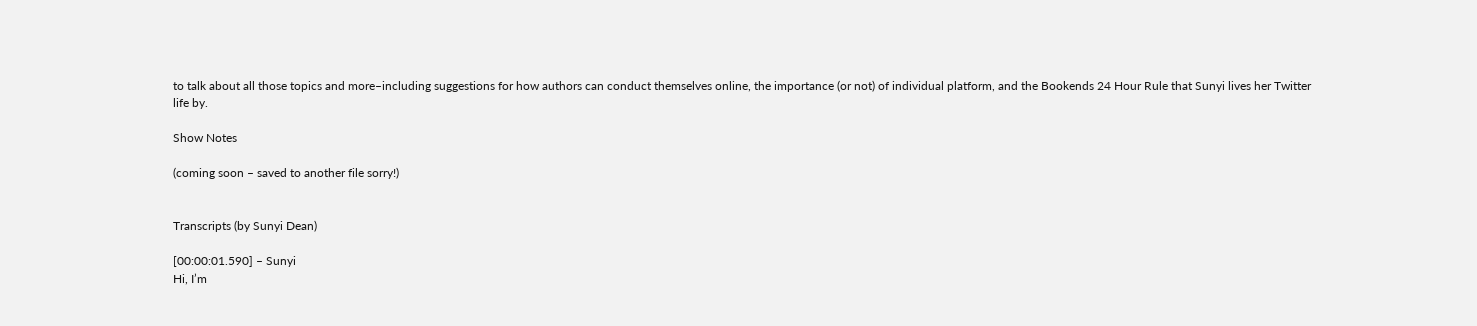to talk about all those topics and more–including suggestions for how authors can conduct themselves online, the importance (or not) of individual platform, and the Bookends 24 Hour Rule that Sunyi lives her Twitter life by.

Show Notes

(coming soon – saved to another file sorry!)


Transcripts (by Sunyi Dean)

[00:00:01.590] – Sunyi
Hi, I’m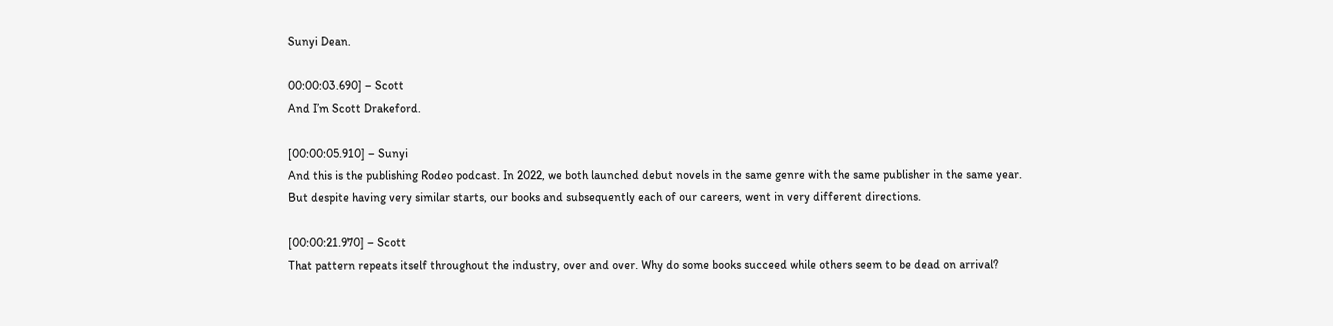Sunyi Dean.

00:00:03.690] – Scott
And I’m Scott Drakeford.

[00:00:05.910] – Sunyi
And this is the publishing Rodeo podcast. In 2022, we both launched debut novels in the same genre with the same publisher in the same year. But despite having very similar starts, our books and subsequently each of our careers, went in very different directions.

[00:00:21.970] – Scott
That pattern repeats itself throughout the industry, over and over. Why do some books succeed while others seem to be dead on arrival?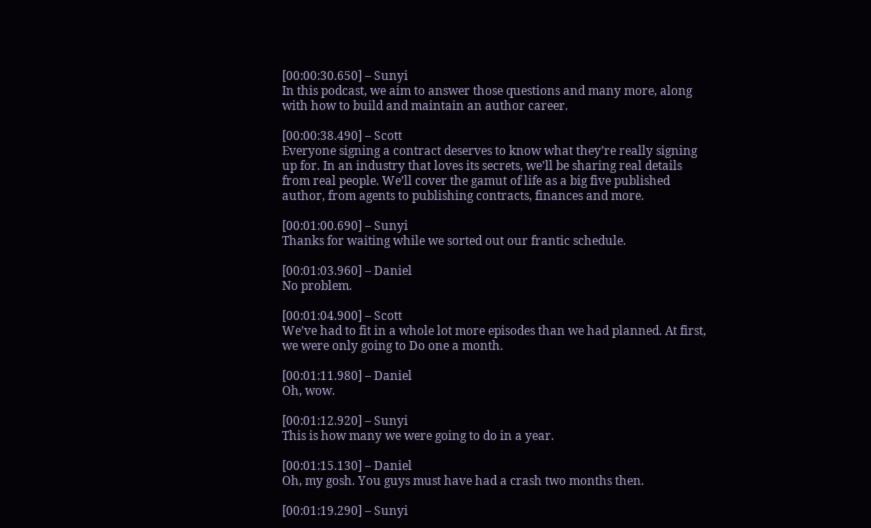[00:00:30.650] – Sunyi
In this podcast, we aim to answer those questions and many more, along with how to build and maintain an author career.

[00:00:38.490] – Scott
Everyone signing a contract deserves to know what they’re really signing up for. In an industry that loves its secrets, we’ll be sharing real details from real people. We’ll cover the gamut of life as a big five published author, from agents to publishing contracts, finances and more.

[00:01:00.690] – Sunyi
Thanks for waiting while we sorted out our frantic schedule.

[00:01:03.960] – Daniel
No problem.

[00:01:04.900] – Scott
We’ve had to fit in a whole lot more episodes than we had planned. At first, we were only going to Do one a month.

[00:01:11.980] – Daniel
Oh, wow.

[00:01:12.920] – Sunyi
This is how many we were going to do in a year.

[00:01:15.130] – Daniel
Oh, my gosh. You guys must have had a crash two months then.

[00:01:19.290] – Sunyi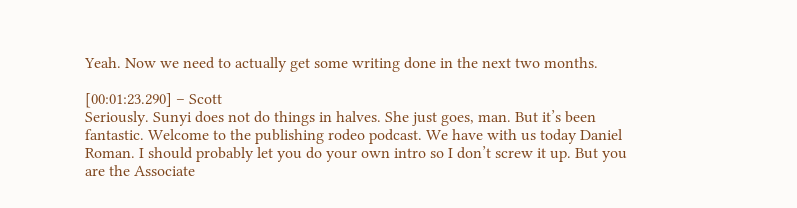Yeah. Now we need to actually get some writing done in the next two months.

[00:01:23.290] – Scott
Seriously. Sunyi does not do things in halves. She just goes, man. But it’s been fantastic. Welcome to the publishing rodeo podcast. We have with us today Daniel Roman. I should probably let you do your own intro so I don’t screw it up. But you are the Associate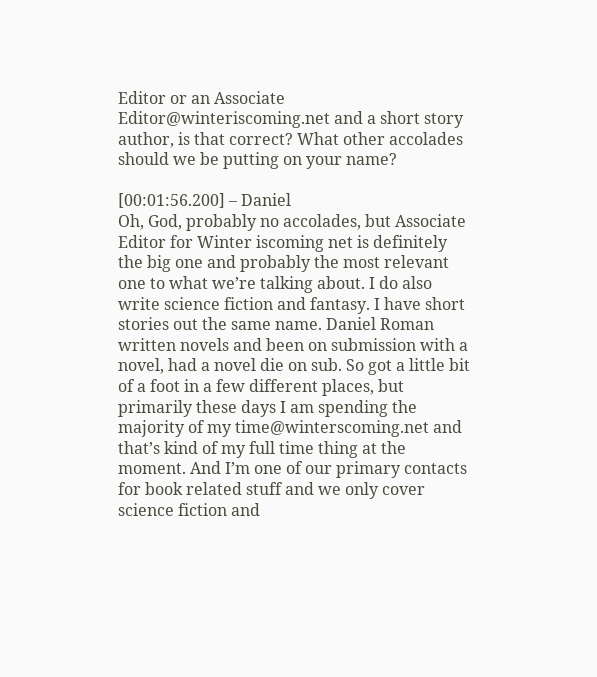Editor or an Associate Editor@winteriscoming.net and a short story author, is that correct? What other accolades should we be putting on your name?

[00:01:56.200] – Daniel
Oh, God, probably no accolades, but Associate Editor for Winter iscoming net is definitely the big one and probably the most relevant one to what we’re talking about. I do also write science fiction and fantasy. I have short stories out the same name. Daniel Roman written novels and been on submission with a novel, had a novel die on sub. So got a little bit of a foot in a few different places, but primarily these days I am spending the majority of my time@winterscoming.net and that’s kind of my full time thing at the moment. And I’m one of our primary contacts for book related stuff and we only cover science fiction and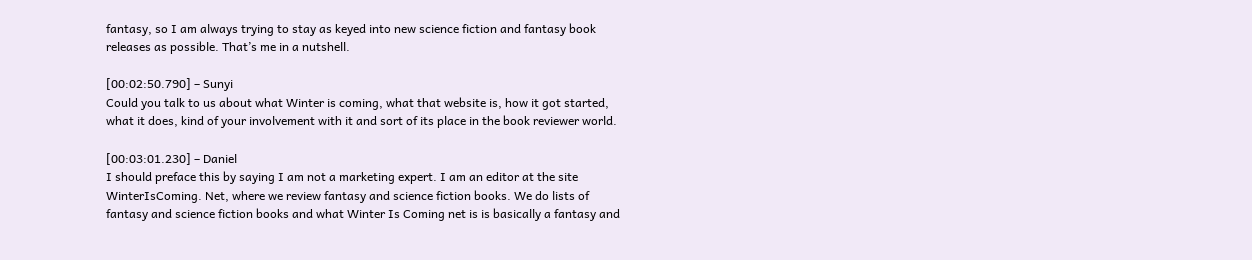fantasy, so I am always trying to stay as keyed into new science fiction and fantasy book releases as possible. That’s me in a nutshell.

[00:02:50.790] – Sunyi
Could you talk to us about what Winter is coming, what that website is, how it got started, what it does, kind of your involvement with it and sort of its place in the book reviewer world.

[00:03:01.230] – Daniel
I should preface this by saying I am not a marketing expert. I am an editor at the site WinterIsComing. Net, where we review fantasy and science fiction books. We do lists of fantasy and science fiction books and what Winter Is Coming net is is basically a fantasy and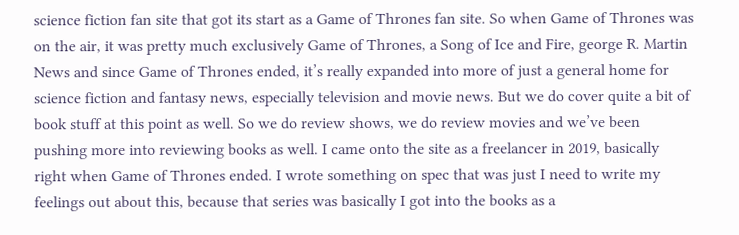science fiction fan site that got its start as a Game of Thrones fan site. So when Game of Thrones was on the air, it was pretty much exclusively Game of Thrones, a Song of Ice and Fire, george R. Martin News and since Game of Thrones ended, it’s really expanded into more of just a general home for science fiction and fantasy news, especially television and movie news. But we do cover quite a bit of book stuff at this point as well. So we do review shows, we do review movies and we’ve been pushing more into reviewing books as well. I came onto the site as a freelancer in 2019, basically right when Game of Thrones ended. I wrote something on spec that was just I need to write my feelings out about this, because that series was basically I got into the books as a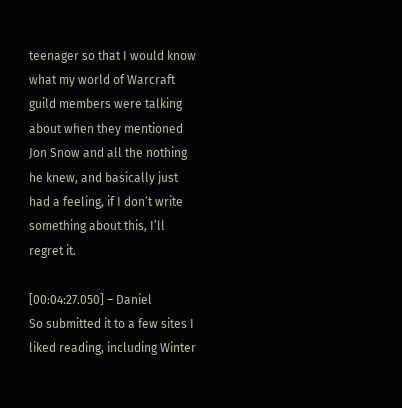teenager so that I would know what my world of Warcraft guild members were talking about when they mentioned Jon Snow and all the nothing he knew, and basically just had a feeling, if I don’t write something about this, I’ll regret it.

[00:04:27.050] – Daniel
So submitted it to a few sites I liked reading, including Winter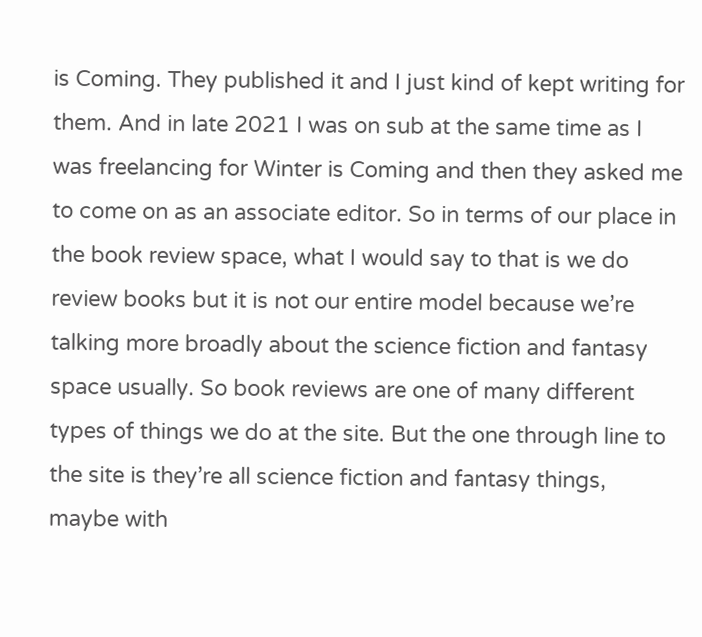is Coming. They published it and I just kind of kept writing for them. And in late 2021 I was on sub at the same time as I was freelancing for Winter is Coming and then they asked me to come on as an associate editor. So in terms of our place in the book review space, what I would say to that is we do review books but it is not our entire model because we’re talking more broadly about the science fiction and fantasy space usually. So book reviews are one of many different types of things we do at the site. But the one through line to the site is they’re all science fiction and fantasy things, maybe with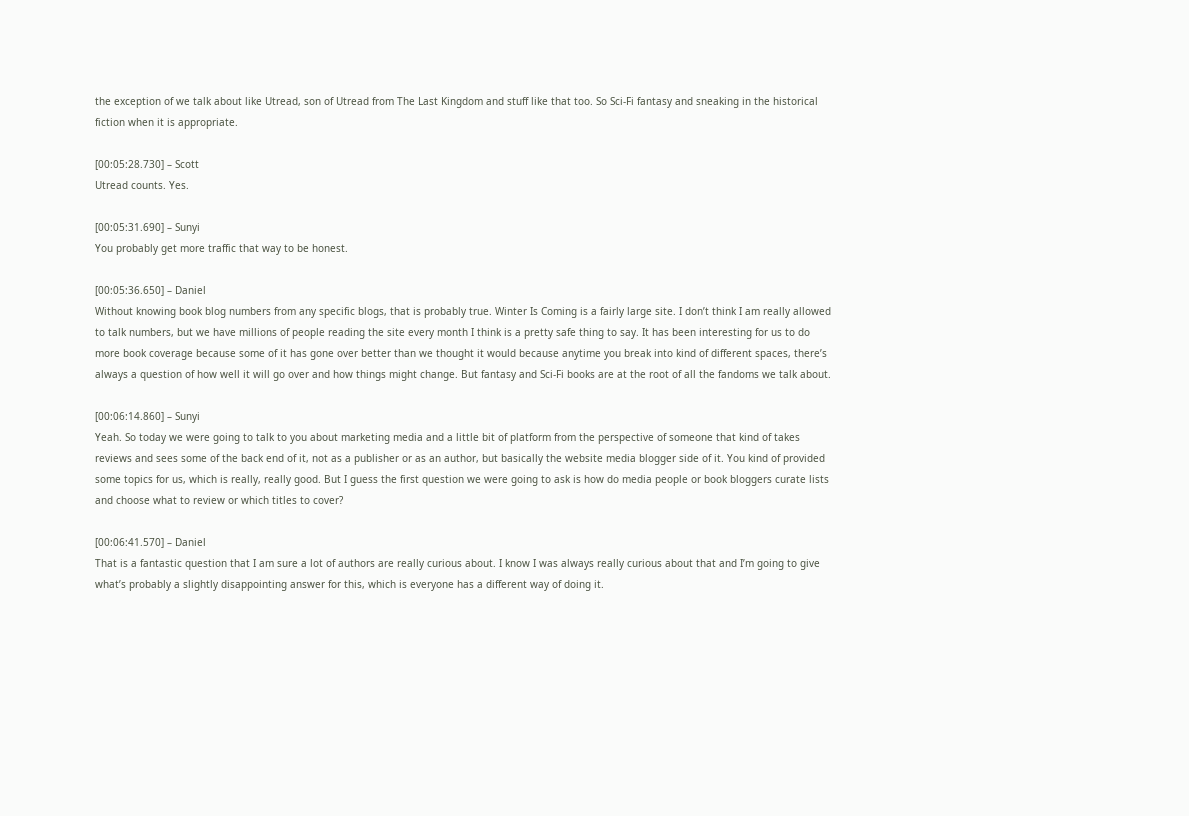the exception of we talk about like Utread, son of Utread from The Last Kingdom and stuff like that too. So Sci-Fi fantasy and sneaking in the historical fiction when it is appropriate.

[00:05:28.730] – Scott
Utread counts. Yes.

[00:05:31.690] – Sunyi
You probably get more traffic that way to be honest.

[00:05:36.650] – Daniel
Without knowing book blog numbers from any specific blogs, that is probably true. Winter Is Coming is a fairly large site. I don’t think I am really allowed to talk numbers, but we have millions of people reading the site every month I think is a pretty safe thing to say. It has been interesting for us to do more book coverage because some of it has gone over better than we thought it would because anytime you break into kind of different spaces, there’s always a question of how well it will go over and how things might change. But fantasy and Sci-Fi books are at the root of all the fandoms we talk about.

[00:06:14.860] – Sunyi
Yeah. So today we were going to talk to you about marketing media and a little bit of platform from the perspective of someone that kind of takes reviews and sees some of the back end of it, not as a publisher or as an author, but basically the website media blogger side of it. You kind of provided some topics for us, which is really, really good. But I guess the first question we were going to ask is how do media people or book bloggers curate lists and choose what to review or which titles to cover?

[00:06:41.570] – Daniel
That is a fantastic question that I am sure a lot of authors are really curious about. I know I was always really curious about that and I’m going to give what’s probably a slightly disappointing answer for this, which is everyone has a different way of doing it.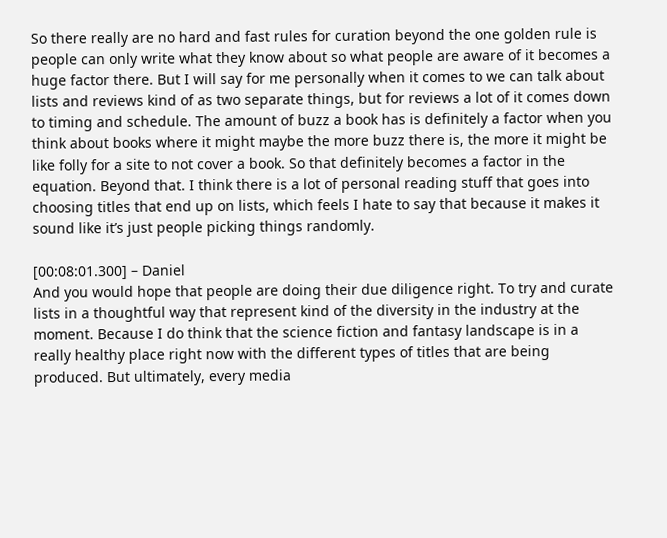So there really are no hard and fast rules for curation beyond the one golden rule is people can only write what they know about so what people are aware of it becomes a huge factor there. But I will say for me personally when it comes to we can talk about lists and reviews kind of as two separate things, but for reviews a lot of it comes down to timing and schedule. The amount of buzz a book has is definitely a factor when you think about books where it might maybe the more buzz there is, the more it might be like folly for a site to not cover a book. So that definitely becomes a factor in the equation. Beyond that. I think there is a lot of personal reading stuff that goes into choosing titles that end up on lists, which feels I hate to say that because it makes it sound like it’s just people picking things randomly.

[00:08:01.300] – Daniel
And you would hope that people are doing their due diligence right. To try and curate lists in a thoughtful way that represent kind of the diversity in the industry at the moment. Because I do think that the science fiction and fantasy landscape is in a really healthy place right now with the different types of titles that are being produced. But ultimately, every media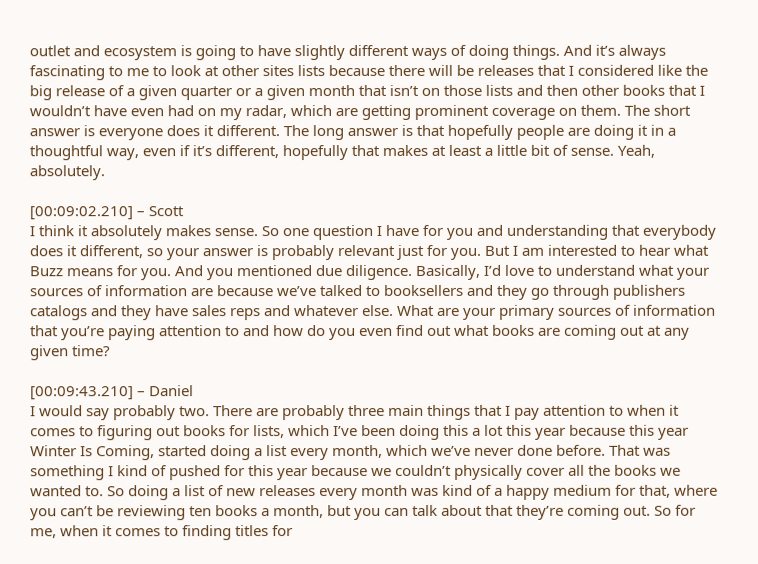outlet and ecosystem is going to have slightly different ways of doing things. And it’s always fascinating to me to look at other sites lists because there will be releases that I considered like the big release of a given quarter or a given month that isn’t on those lists and then other books that I wouldn’t have even had on my radar, which are getting prominent coverage on them. The short answer is everyone does it different. The long answer is that hopefully people are doing it in a thoughtful way, even if it’s different, hopefully that makes at least a little bit of sense. Yeah, absolutely.

[00:09:02.210] – Scott
I think it absolutely makes sense. So one question I have for you and understanding that everybody does it different, so your answer is probably relevant just for you. But I am interested to hear what Buzz means for you. And you mentioned due diligence. Basically, I’d love to understand what your sources of information are because we’ve talked to booksellers and they go through publishers catalogs and they have sales reps and whatever else. What are your primary sources of information that you’re paying attention to and how do you even find out what books are coming out at any given time?

[00:09:43.210] – Daniel
I would say probably two. There are probably three main things that I pay attention to when it comes to figuring out books for lists, which I’ve been doing this a lot this year because this year Winter Is Coming, started doing a list every month, which we’ve never done before. That was something I kind of pushed for this year because we couldn’t physically cover all the books we wanted to. So doing a list of new releases every month was kind of a happy medium for that, where you can’t be reviewing ten books a month, but you can talk about that they’re coming out. So for me, when it comes to finding titles for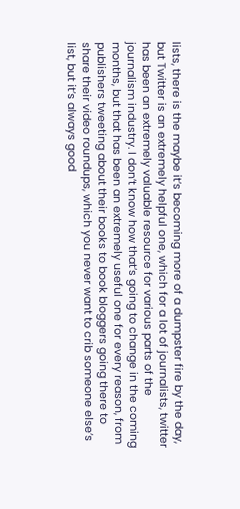lists, there is the maybe it’s becoming more of a dumpster fire by the day, but Twitter is an extremely helpful one, which for a lot of journalists, twitter has been an extremely valuable resource for various parts of the journalism industry. I don’t know how that’s going to change in the coming months, but that has been an extremely useful one for every reason, from publishers tweeting about their books to book bloggers going there to share their video roundups, which you never want to crib someone else’s list, but it’s always good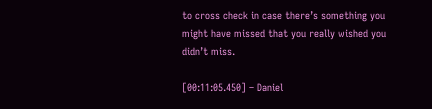to cross check in case there’s something you might have missed that you really wished you didn’t miss.

[00:11:05.450] – Daniel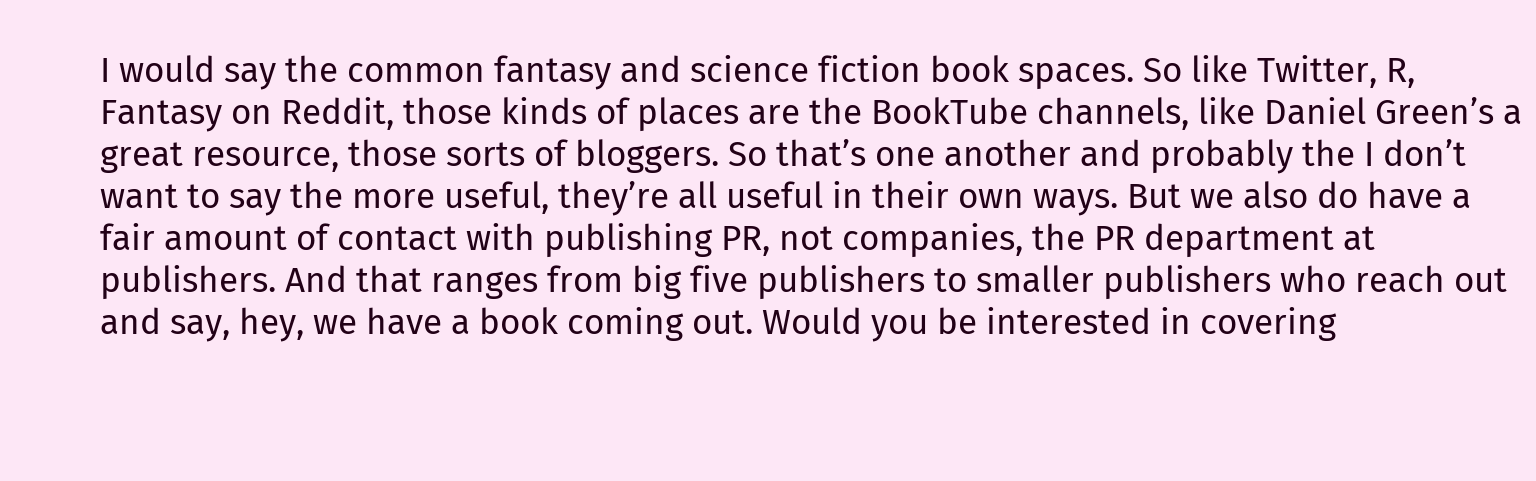I would say the common fantasy and science fiction book spaces. So like Twitter, R, Fantasy on Reddit, those kinds of places are the BookTube channels, like Daniel Green’s a great resource, those sorts of bloggers. So that’s one another and probably the I don’t want to say the more useful, they’re all useful in their own ways. But we also do have a fair amount of contact with publishing PR, not companies, the PR department at publishers. And that ranges from big five publishers to smaller publishers who reach out and say, hey, we have a book coming out. Would you be interested in covering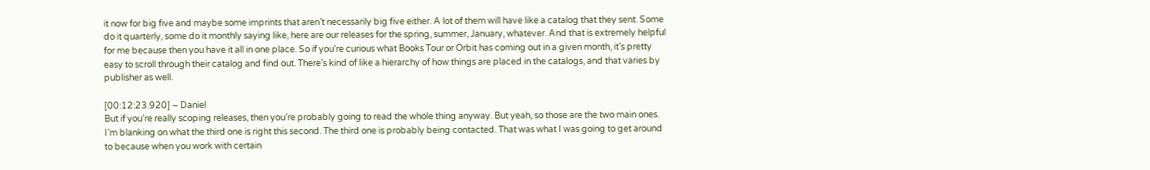it now for big five and maybe some imprints that aren’t necessarily big five either. A lot of them will have like a catalog that they sent. Some do it quarterly, some do it monthly saying like, here are our releases for the spring, summer, January, whatever. And that is extremely helpful for me because then you have it all in one place. So if you’re curious what Books Tour or Orbit has coming out in a given month, it’s pretty easy to scroll through their catalog and find out. There’s kind of like a hierarchy of how things are placed in the catalogs, and that varies by publisher as well.

[00:12:23.920] – Daniel
But if you’re really scoping releases, then you’re probably going to read the whole thing anyway. But yeah, so those are the two main ones. I’m blanking on what the third one is right this second. The third one is probably being contacted. That was what I was going to get around to because when you work with certain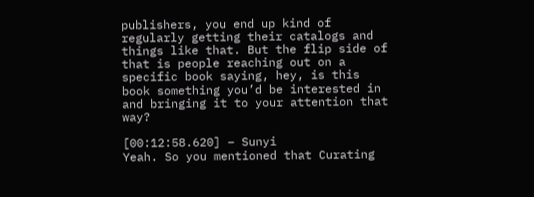publishers, you end up kind of regularly getting their catalogs and things like that. But the flip side of that is people reaching out on a specific book saying, hey, is this book something you’d be interested in and bringing it to your attention that way?

[00:12:58.620] – Sunyi
Yeah. So you mentioned that Curating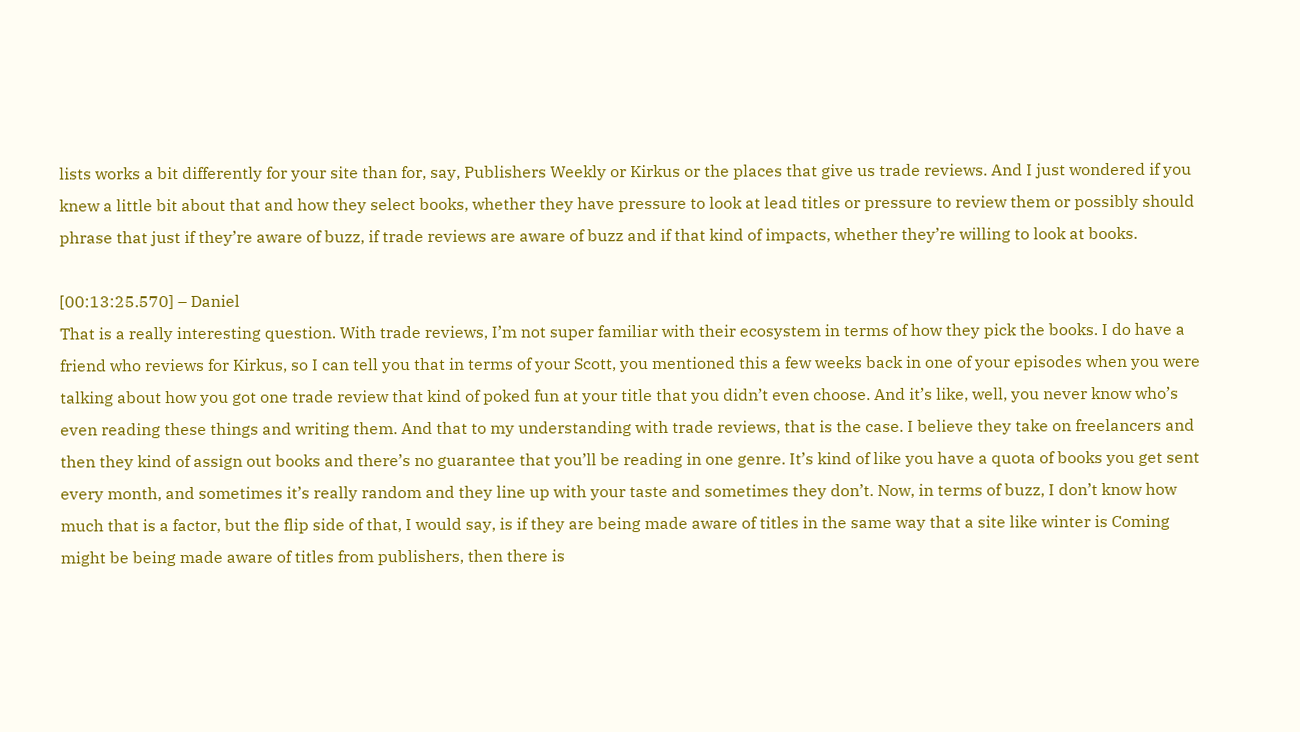lists works a bit differently for your site than for, say, Publishers Weekly or Kirkus or the places that give us trade reviews. And I just wondered if you knew a little bit about that and how they select books, whether they have pressure to look at lead titles or pressure to review them or possibly should phrase that just if they’re aware of buzz, if trade reviews are aware of buzz and if that kind of impacts, whether they’re willing to look at books.

[00:13:25.570] – Daniel
That is a really interesting question. With trade reviews, I’m not super familiar with their ecosystem in terms of how they pick the books. I do have a friend who reviews for Kirkus, so I can tell you that in terms of your Scott, you mentioned this a few weeks back in one of your episodes when you were talking about how you got one trade review that kind of poked fun at your title that you didn’t even choose. And it’s like, well, you never know who’s even reading these things and writing them. And that to my understanding with trade reviews, that is the case. I believe they take on freelancers and then they kind of assign out books and there’s no guarantee that you’ll be reading in one genre. It’s kind of like you have a quota of books you get sent every month, and sometimes it’s really random and they line up with your taste and sometimes they don’t. Now, in terms of buzz, I don’t know how much that is a factor, but the flip side of that, I would say, is if they are being made aware of titles in the same way that a site like winter is Coming might be being made aware of titles from publishers, then there is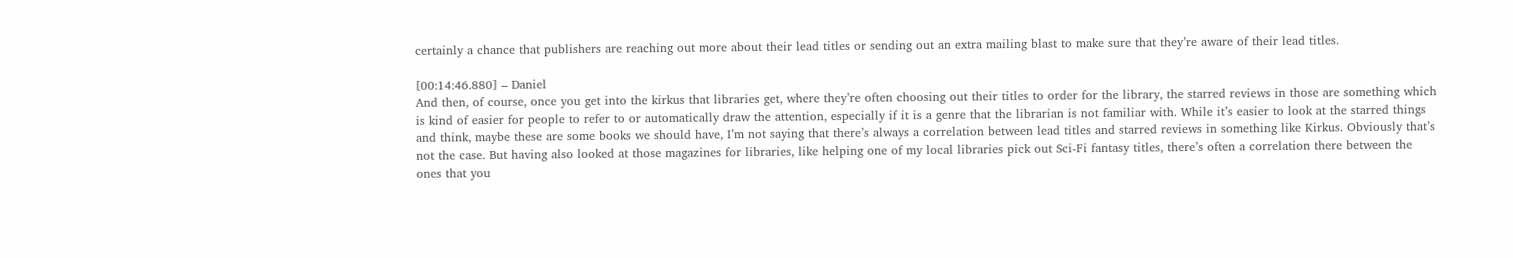certainly a chance that publishers are reaching out more about their lead titles or sending out an extra mailing blast to make sure that they’re aware of their lead titles.

[00:14:46.880] – Daniel
And then, of course, once you get into the kirkus that libraries get, where they’re often choosing out their titles to order for the library, the starred reviews in those are something which is kind of easier for people to refer to or automatically draw the attention, especially if it is a genre that the librarian is not familiar with. While it’s easier to look at the starred things and think, maybe these are some books we should have, I’m not saying that there’s always a correlation between lead titles and starred reviews in something like Kirkus. Obviously that’s not the case. But having also looked at those magazines for libraries, like helping one of my local libraries pick out Sci-Fi fantasy titles, there’s often a correlation there between the ones that you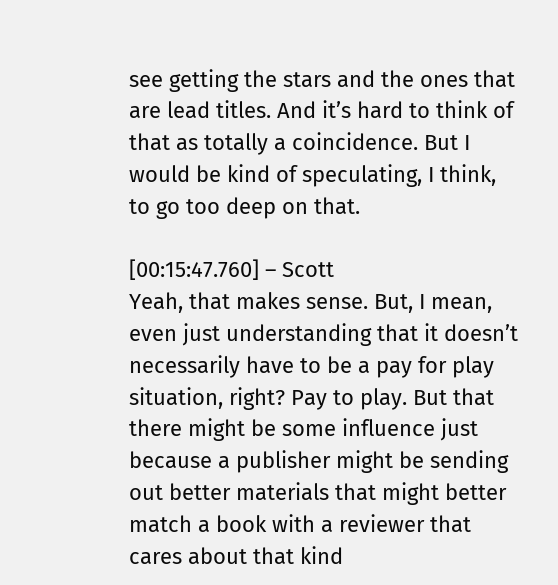see getting the stars and the ones that are lead titles. And it’s hard to think of that as totally a coincidence. But I would be kind of speculating, I think, to go too deep on that.

[00:15:47.760] – Scott
Yeah, that makes sense. But, I mean, even just understanding that it doesn’t necessarily have to be a pay for play situation, right? Pay to play. But that there might be some influence just because a publisher might be sending out better materials that might better match a book with a reviewer that cares about that kind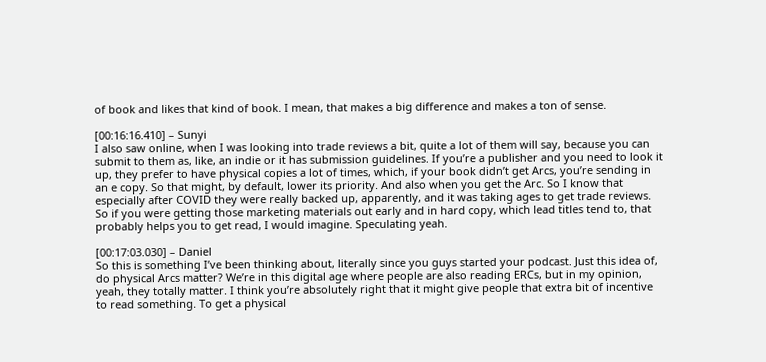of book and likes that kind of book. I mean, that makes a big difference and makes a ton of sense.

[00:16:16.410] – Sunyi
I also saw online, when I was looking into trade reviews a bit, quite a lot of them will say, because you can submit to them as, like, an indie or it has submission guidelines. If you’re a publisher and you need to look it up, they prefer to have physical copies a lot of times, which, if your book didn’t get Arcs, you’re sending in an e copy. So that might, by default, lower its priority. And also when you get the Arc. So I know that especially after COVID they were really backed up, apparently, and it was taking ages to get trade reviews. So if you were getting those marketing materials out early and in hard copy, which lead titles tend to, that probably helps you to get read, I would imagine. Speculating yeah.

[00:17:03.030] – Daniel
So this is something I’ve been thinking about, literally since you guys started your podcast. Just this idea of, do physical Arcs matter? We’re in this digital age where people are also reading ERCs, but in my opinion, yeah, they totally matter. I think you’re absolutely right that it might give people that extra bit of incentive to read something. To get a physical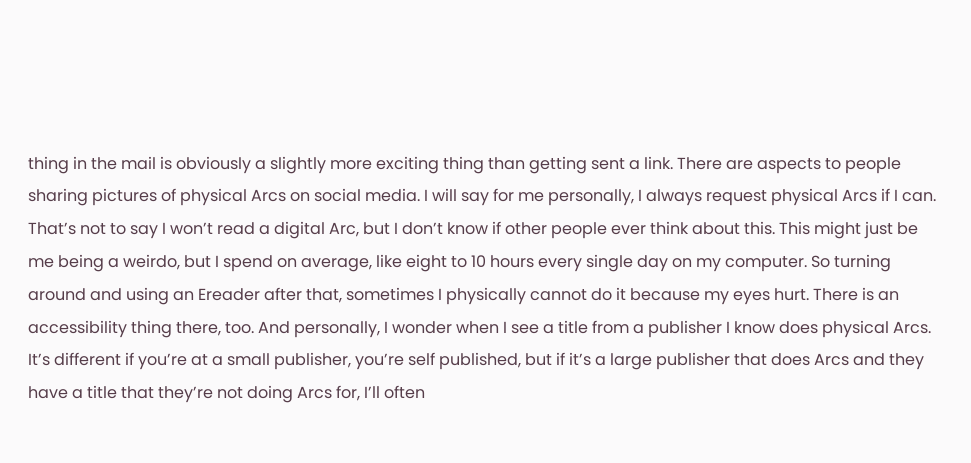thing in the mail is obviously a slightly more exciting thing than getting sent a link. There are aspects to people sharing pictures of physical Arcs on social media. I will say for me personally, I always request physical Arcs if I can. That’s not to say I won’t read a digital Arc, but I don’t know if other people ever think about this. This might just be me being a weirdo, but I spend on average, like eight to 10 hours every single day on my computer. So turning around and using an Ereader after that, sometimes I physically cannot do it because my eyes hurt. There is an accessibility thing there, too. And personally, I wonder when I see a title from a publisher I know does physical Arcs. It’s different if you’re at a small publisher, you’re self published, but if it’s a large publisher that does Arcs and they have a title that they’re not doing Arcs for, I’ll often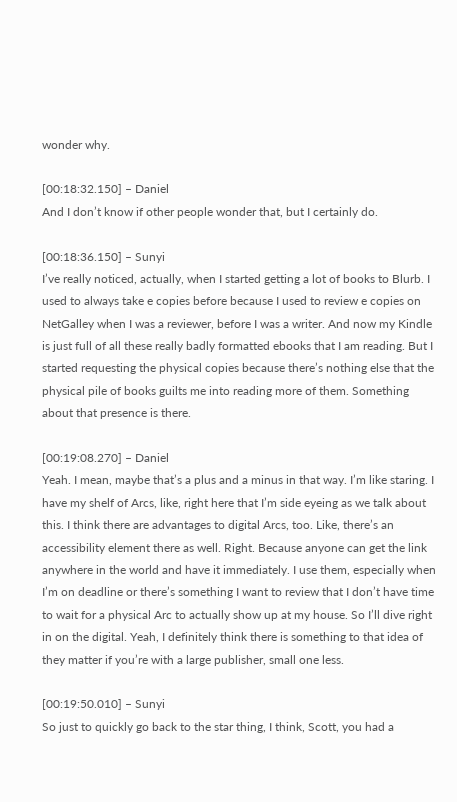wonder why.

[00:18:32.150] – Daniel
And I don’t know if other people wonder that, but I certainly do.

[00:18:36.150] – Sunyi
I’ve really noticed, actually, when I started getting a lot of books to Blurb. I used to always take e copies before because I used to review e copies on NetGalley when I was a reviewer, before I was a writer. And now my Kindle is just full of all these really badly formatted ebooks that I am reading. But I started requesting the physical copies because there’s nothing else that the physical pile of books guilts me into reading more of them. Something about that presence is there.

[00:19:08.270] – Daniel
Yeah. I mean, maybe that’s a plus and a minus in that way. I’m like staring. I have my shelf of Arcs, like, right here that I’m side eyeing as we talk about this. I think there are advantages to digital Arcs, too. Like, there’s an accessibility element there as well. Right. Because anyone can get the link anywhere in the world and have it immediately. I use them, especially when I’m on deadline or there’s something I want to review that I don’t have time to wait for a physical Arc to actually show up at my house. So I’ll dive right in on the digital. Yeah, I definitely think there is something to that idea of they matter if you’re with a large publisher, small one less.

[00:19:50.010] – Sunyi
So just to quickly go back to the star thing, I think, Scott, you had a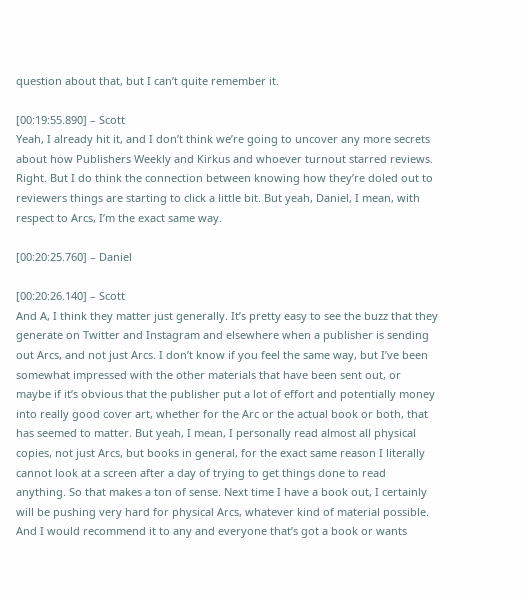question about that, but I can’t quite remember it.

[00:19:55.890] – Scott
Yeah, I already hit it, and I don’t think we’re going to uncover any more secrets about how Publishers Weekly and Kirkus and whoever turnout starred reviews. Right. But I do think the connection between knowing how they’re doled out to reviewers things are starting to click a little bit. But yeah, Daniel, I mean, with respect to Arcs, I’m the exact same way.

[00:20:25.760] – Daniel

[00:20:26.140] – Scott
And A, I think they matter just generally. It’s pretty easy to see the buzz that they generate on Twitter and Instagram and elsewhere when a publisher is sending out Arcs, and not just Arcs. I don’t know if you feel the same way, but I’ve been somewhat impressed with the other materials that have been sent out, or maybe if it’s obvious that the publisher put a lot of effort and potentially money into really good cover art, whether for the Arc or the actual book or both, that has seemed to matter. But yeah, I mean, I personally read almost all physical copies, not just Arcs, but books in general, for the exact same reason I literally cannot look at a screen after a day of trying to get things done to read anything. So that makes a ton of sense. Next time I have a book out, I certainly will be pushing very hard for physical Arcs, whatever kind of material possible. And I would recommend it to any and everyone that’s got a book or wants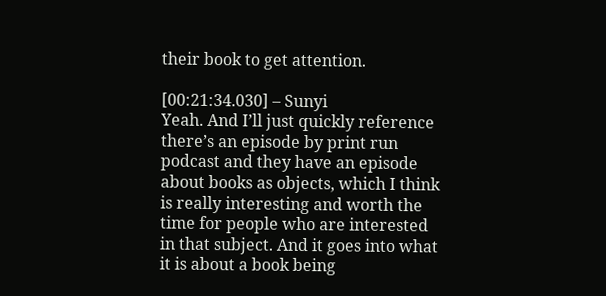their book to get attention.

[00:21:34.030] – Sunyi
Yeah. And I’ll just quickly reference there’s an episode by print run podcast and they have an episode about books as objects, which I think is really interesting and worth the time for people who are interested in that subject. And it goes into what it is about a book being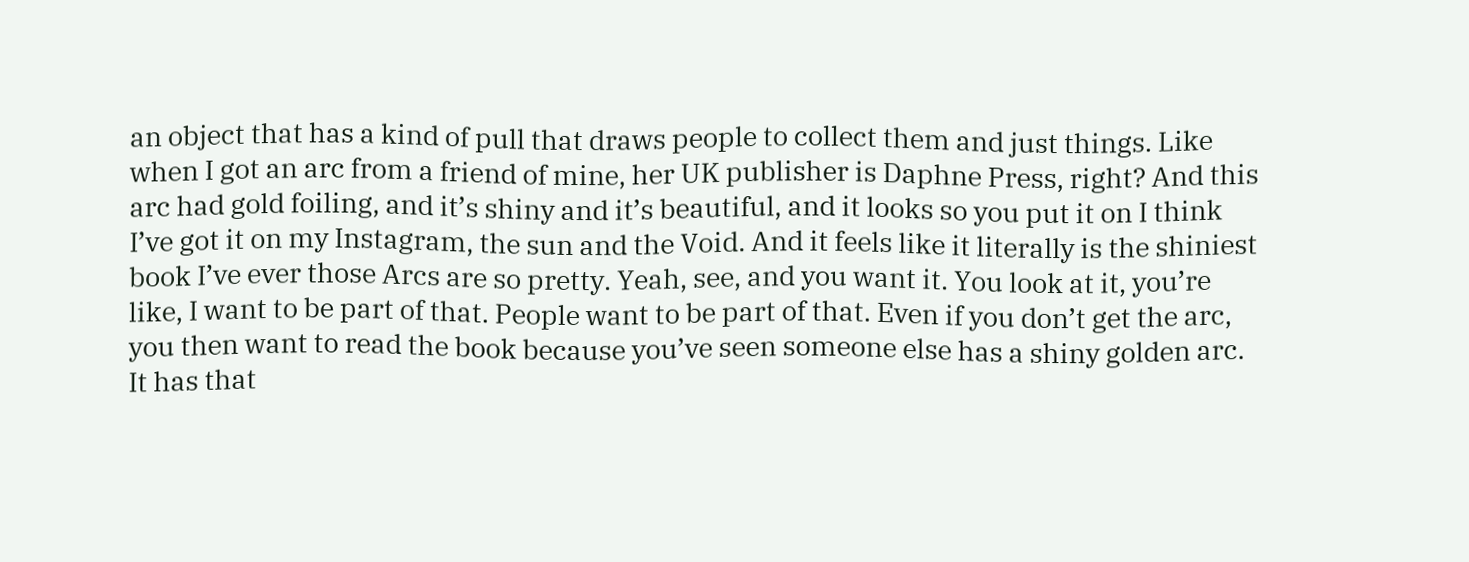an object that has a kind of pull that draws people to collect them and just things. Like when I got an arc from a friend of mine, her UK publisher is Daphne Press, right? And this arc had gold foiling, and it’s shiny and it’s beautiful, and it looks so you put it on I think I’ve got it on my Instagram, the sun and the Void. And it feels like it literally is the shiniest book I’ve ever those Arcs are so pretty. Yeah, see, and you want it. You look at it, you’re like, I want to be part of that. People want to be part of that. Even if you don’t get the arc, you then want to read the book because you’ve seen someone else has a shiny golden arc. It has that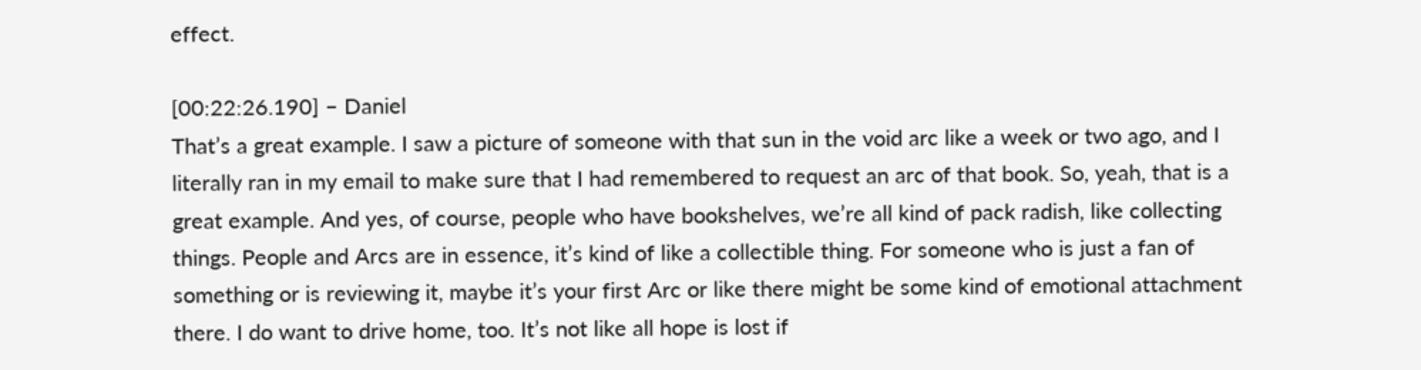effect.

[00:22:26.190] – Daniel
That’s a great example. I saw a picture of someone with that sun in the void arc like a week or two ago, and I literally ran in my email to make sure that I had remembered to request an arc of that book. So, yeah, that is a great example. And yes, of course, people who have bookshelves, we’re all kind of pack radish, like collecting things. People and Arcs are in essence, it’s kind of like a collectible thing. For someone who is just a fan of something or is reviewing it, maybe it’s your first Arc or like there might be some kind of emotional attachment there. I do want to drive home, too. It’s not like all hope is lost if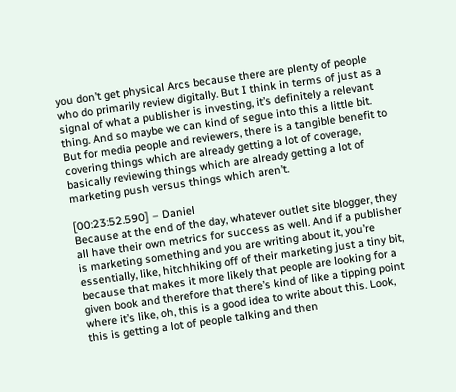you don’t get physical Arcs because there are plenty of people who do primarily review digitally. But I think in terms of just as a signal of what a publisher is investing, it’s definitely a relevant thing. And so maybe we can kind of segue into this a little bit. But for media people and reviewers, there is a tangible benefit to covering things which are already getting a lot of coverage, basically reviewing things which are already getting a lot of marketing push versus things which aren’t.

[00:23:52.590] – Daniel
Because at the end of the day, whatever outlet site blogger, they all have their own metrics for success as well. And if a publisher is marketing something and you are writing about it, you’re essentially, like, hitchhiking off of their marketing just a tiny bit, because that makes it more likely that people are looking for a given book and therefore that there’s kind of like a tipping point where it’s like, oh, this is a good idea to write about this. Look, this is getting a lot of people talking and then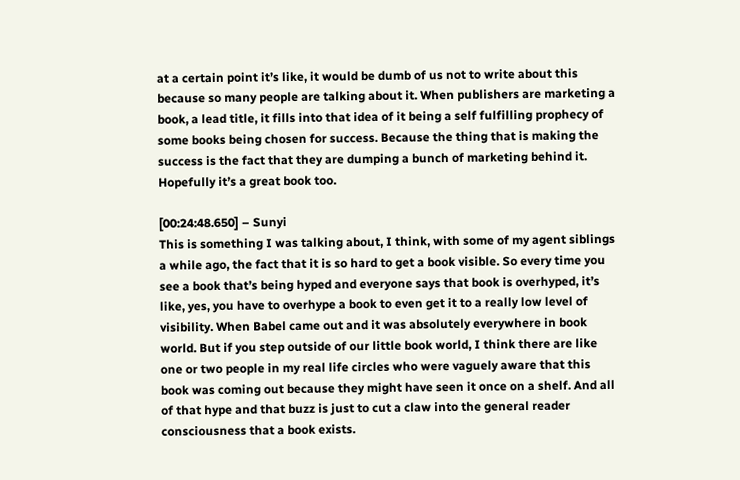at a certain point it’s like, it would be dumb of us not to write about this because so many people are talking about it. When publishers are marketing a book, a lead title, it fills into that idea of it being a self fulfilling prophecy of some books being chosen for success. Because the thing that is making the success is the fact that they are dumping a bunch of marketing behind it. Hopefully it’s a great book too.

[00:24:48.650] – Sunyi
This is something I was talking about, I think, with some of my agent siblings a while ago, the fact that it is so hard to get a book visible. So every time you see a book that’s being hyped and everyone says that book is overhyped, it’s like, yes, you have to overhype a book to even get it to a really low level of visibility. When Babel came out and it was absolutely everywhere in book world. But if you step outside of our little book world, I think there are like one or two people in my real life circles who were vaguely aware that this book was coming out because they might have seen it once on a shelf. And all of that hype and that buzz is just to cut a claw into the general reader consciousness that a book exists.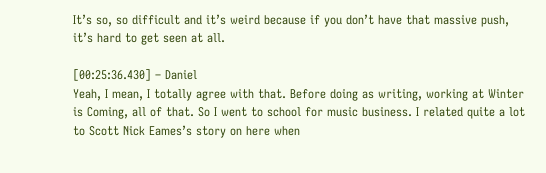It’s so, so difficult and it’s weird because if you don’t have that massive push, it’s hard to get seen at all.

[00:25:36.430] – Daniel
Yeah, I mean, I totally agree with that. Before doing as writing, working at Winter is Coming, all of that. So I went to school for music business. I related quite a lot to Scott Nick Eames’s story on here when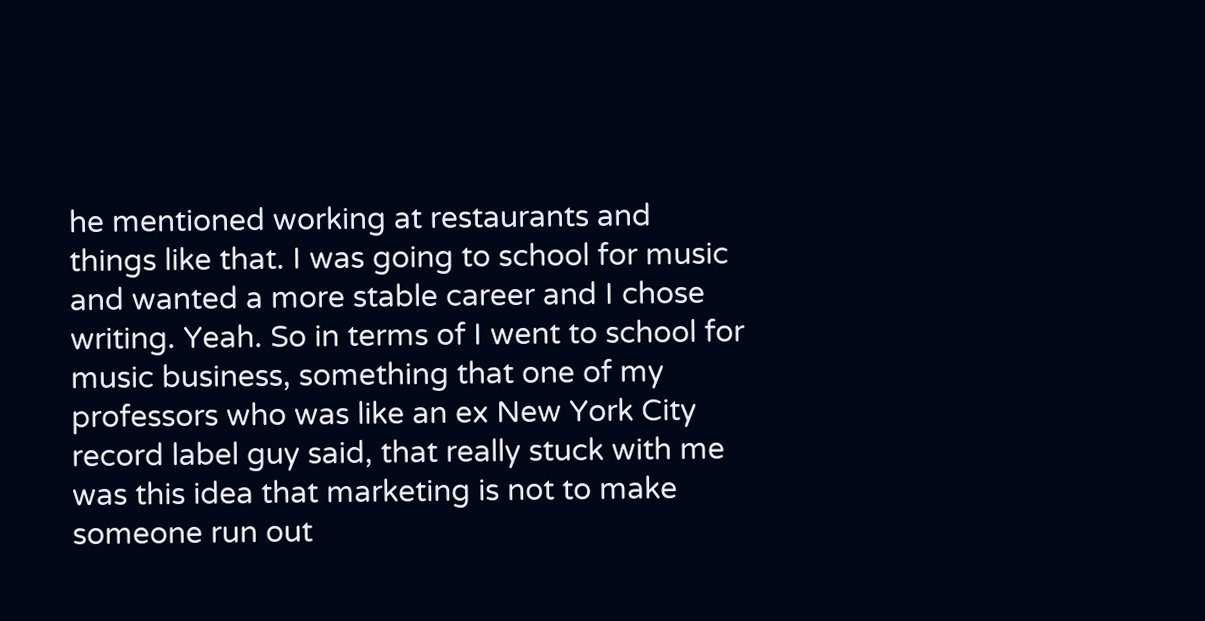he mentioned working at restaurants and things like that. I was going to school for music and wanted a more stable career and I chose writing. Yeah. So in terms of I went to school for music business, something that one of my professors who was like an ex New York City record label guy said, that really stuck with me was this idea that marketing is not to make someone run out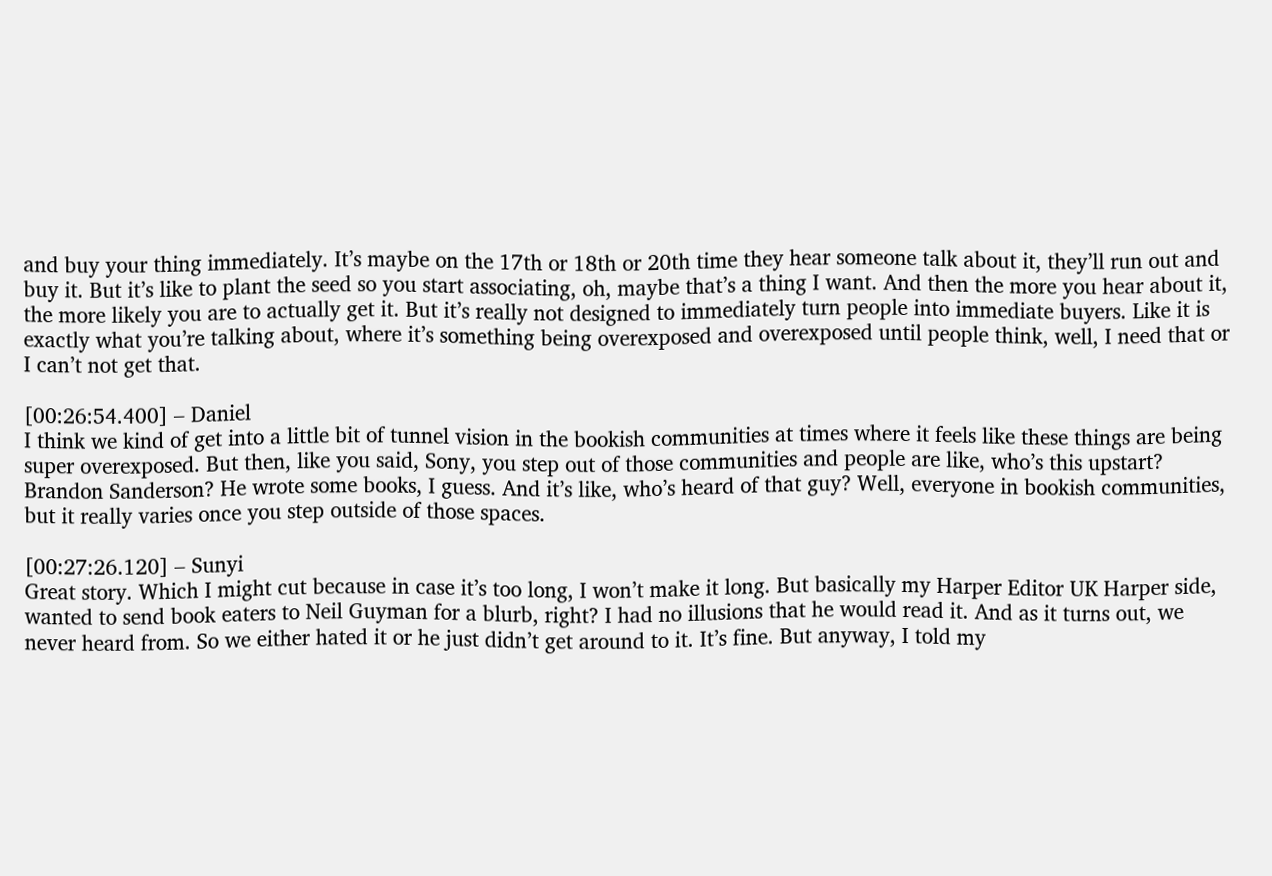and buy your thing immediately. It’s maybe on the 17th or 18th or 20th time they hear someone talk about it, they’ll run out and buy it. But it’s like to plant the seed so you start associating, oh, maybe that’s a thing I want. And then the more you hear about it, the more likely you are to actually get it. But it’s really not designed to immediately turn people into immediate buyers. Like it is exactly what you’re talking about, where it’s something being overexposed and overexposed until people think, well, I need that or I can’t not get that.

[00:26:54.400] – Daniel
I think we kind of get into a little bit of tunnel vision in the bookish communities at times where it feels like these things are being super overexposed. But then, like you said, Sony, you step out of those communities and people are like, who’s this upstart? Brandon Sanderson? He wrote some books, I guess. And it’s like, who’s heard of that guy? Well, everyone in bookish communities, but it really varies once you step outside of those spaces.

[00:27:26.120] – Sunyi
Great story. Which I might cut because in case it’s too long, I won’t make it long. But basically my Harper Editor UK Harper side, wanted to send book eaters to Neil Guyman for a blurb, right? I had no illusions that he would read it. And as it turns out, we never heard from. So we either hated it or he just didn’t get around to it. It’s fine. But anyway, I told my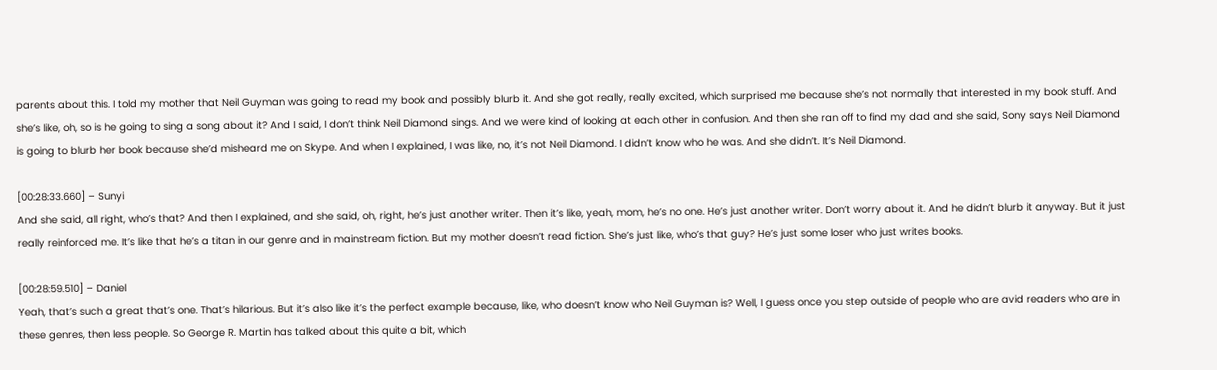parents about this. I told my mother that Neil Guyman was going to read my book and possibly blurb it. And she got really, really excited, which surprised me because she’s not normally that interested in my book stuff. And she’s like, oh, so is he going to sing a song about it? And I said, I don’t think Neil Diamond sings. And we were kind of looking at each other in confusion. And then she ran off to find my dad and she said, Sony says Neil Diamond is going to blurb her book because she’d misheard me on Skype. And when I explained, I was like, no, it’s not Neil Diamond. I didn’t know who he was. And she didn’t. It’s Neil Diamond.

[00:28:33.660] – Sunyi
And she said, all right, who’s that? And then I explained, and she said, oh, right, he’s just another writer. Then it’s like, yeah, mom, he’s no one. He’s just another writer. Don’t worry about it. And he didn’t blurb it anyway. But it just really reinforced me. It’s like that he’s a titan in our genre and in mainstream fiction. But my mother doesn’t read fiction. She’s just like, who’s that guy? He’s just some loser who just writes books.

[00:28:59.510] – Daniel
Yeah, that’s such a great that’s one. That’s hilarious. But it’s also like it’s the perfect example because, like, who doesn’t know who Neil Guyman is? Well, I guess once you step outside of people who are avid readers who are in these genres, then less people. So George R. Martin has talked about this quite a bit, which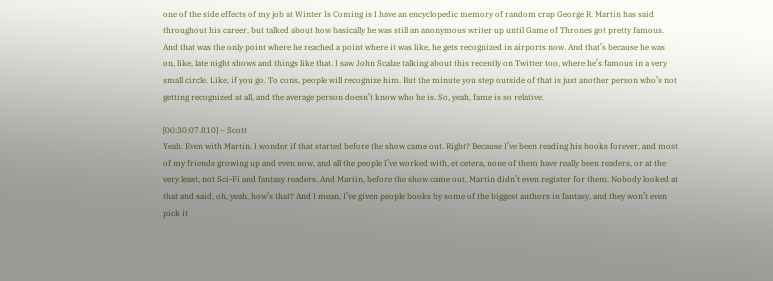one of the side effects of my job at Winter Is Coming is I have an encyclopedic memory of random crap George R. Martin has said throughout his career, but talked about how basically he was still an anonymous writer up until Game of Thrones got pretty famous. And that was the only point where he reached a point where it was like, he gets recognized in airports now. And that’s because he was on, like, late night shows and things like that. I saw John Scalze talking about this recently on Twitter too, where he’s famous in a very small circle. Like, if you go. To cons, people will recognize him. But the minute you step outside of that is just another person who’s not getting recognized at all, and the average person doesn’t know who he is. So, yeah, fame is so relative.

[00:30:07.810] – Scott
Yeah. Even with Martin. I wonder if that started before the show came out. Right? Because I’ve been reading his books forever, and most of my friends growing up and even now, and all the people I’ve worked with, et cetera, none of them have really been readers, or at the very least, not Sci-Fi and fantasy readers. And Martin, before the show came out, Martin didn’t even register for them. Nobody looked at that and said, oh, yeah, how’s that? And I mean, I’ve given people books by some of the biggest authors in fantasy, and they won’t even pick it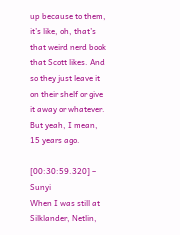up because to them, it’s like, oh, that’s that weird nerd book that Scott likes. And so they just leave it on their shelf or give it away or whatever. But yeah, I mean, 15 years ago.

[00:30:59.320] – Sunyi
When I was still at Silklander, Netlin,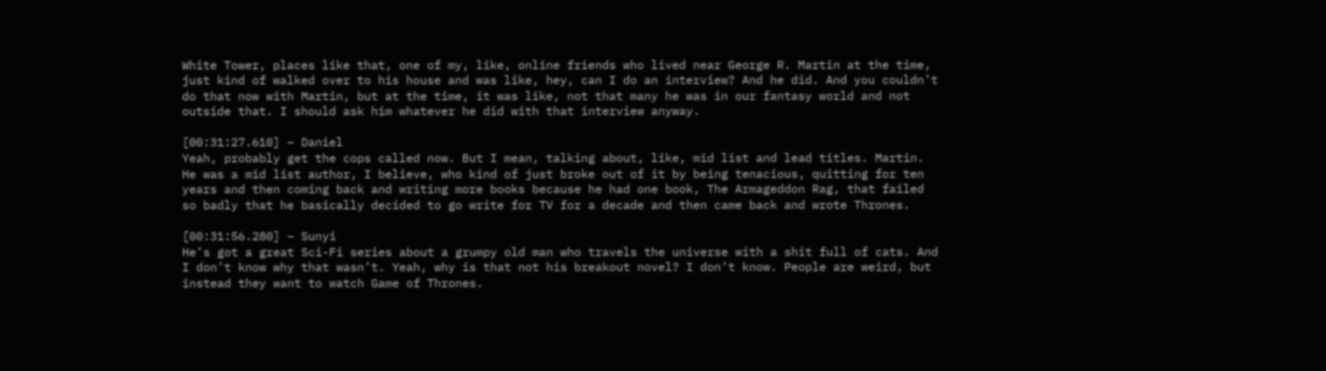White Tower, places like that, one of my, like, online friends who lived near George R. Martin at the time, just kind of walked over to his house and was like, hey, can I do an interview? And he did. And you couldn’t do that now with Martin, but at the time, it was like, not that many he was in our fantasy world and not outside that. I should ask him whatever he did with that interview anyway.

[00:31:27.610] – Daniel
Yeah, probably get the cops called now. But I mean, talking about, like, mid list and lead titles. Martin. He was a mid list author, I believe, who kind of just broke out of it by being tenacious, quitting for ten years and then coming back and writing more books because he had one book, The Armageddon Rag, that failed so badly that he basically decided to go write for TV for a decade and then came back and wrote Thrones.

[00:31:56.280] – Sunyi
He’s got a great Sci-Fi series about a grumpy old man who travels the universe with a shit full of cats. And I don’t know why that wasn’t. Yeah, why is that not his breakout novel? I don’t know. People are weird, but instead they want to watch Game of Thrones.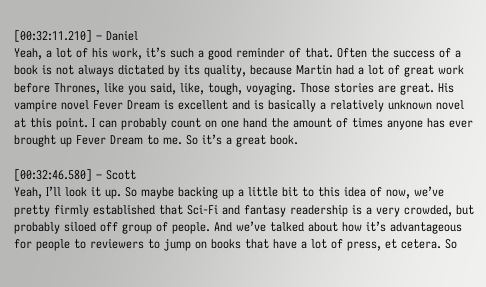[00:32:11.210] – Daniel
Yeah, a lot of his work, it’s such a good reminder of that. Often the success of a book is not always dictated by its quality, because Martin had a lot of great work before Thrones, like you said, like, tough, voyaging. Those stories are great. His vampire novel Fever Dream is excellent and is basically a relatively unknown novel at this point. I can probably count on one hand the amount of times anyone has ever brought up Fever Dream to me. So it’s a great book.

[00:32:46.580] – Scott
Yeah, I’ll look it up. So maybe backing up a little bit to this idea of now, we’ve pretty firmly established that Sci-Fi and fantasy readership is a very crowded, but probably siloed off group of people. And we’ve talked about how it’s advantageous for people to reviewers to jump on books that have a lot of press, et cetera. So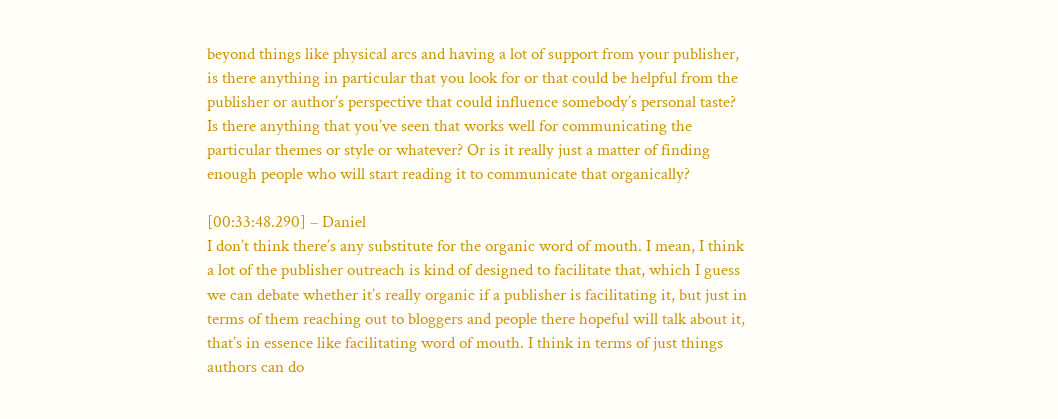beyond things like physical arcs and having a lot of support from your publisher, is there anything in particular that you look for or that could be helpful from the publisher or author’s perspective that could influence somebody’s personal taste? Is there anything that you’ve seen that works well for communicating the particular themes or style or whatever? Or is it really just a matter of finding enough people who will start reading it to communicate that organically?

[00:33:48.290] – Daniel
I don’t think there’s any substitute for the organic word of mouth. I mean, I think a lot of the publisher outreach is kind of designed to facilitate that, which I guess we can debate whether it’s really organic if a publisher is facilitating it, but just in terms of them reaching out to bloggers and people there hopeful will talk about it, that’s in essence like facilitating word of mouth. I think in terms of just things authors can do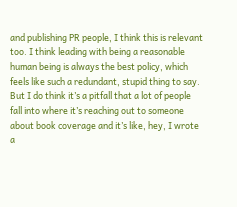and publishing PR people, I think this is relevant too. I think leading with being a reasonable human being is always the best policy, which feels like such a redundant, stupid thing to say. But I do think it’s a pitfall that a lot of people fall into where it’s reaching out to someone about book coverage and it’s like, hey, I wrote a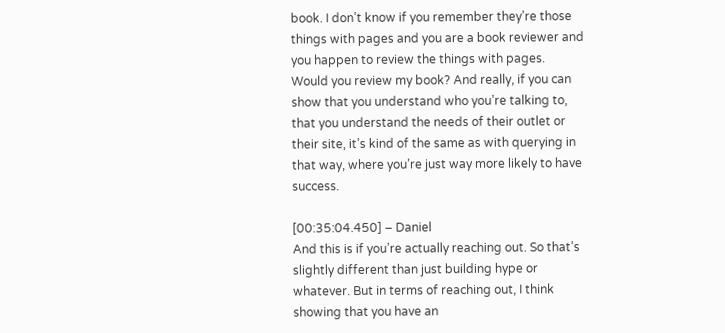book. I don’t know if you remember they’re those things with pages and you are a book reviewer and you happen to review the things with pages. Would you review my book? And really, if you can show that you understand who you’re talking to, that you understand the needs of their outlet or their site, it’s kind of the same as with querying in that way, where you’re just way more likely to have success.

[00:35:04.450] – Daniel
And this is if you’re actually reaching out. So that’s slightly different than just building hype or whatever. But in terms of reaching out, I think showing that you have an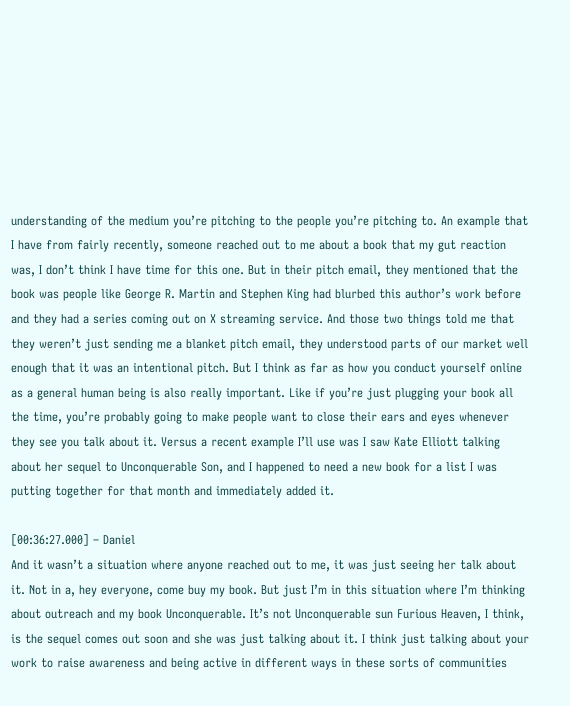understanding of the medium you’re pitching to the people you’re pitching to. An example that I have from fairly recently, someone reached out to me about a book that my gut reaction was, I don’t think I have time for this one. But in their pitch email, they mentioned that the book was people like George R. Martin and Stephen King had blurbed this author’s work before and they had a series coming out on X streaming service. And those two things told me that they weren’t just sending me a blanket pitch email, they understood parts of our market well enough that it was an intentional pitch. But I think as far as how you conduct yourself online as a general human being is also really important. Like if you’re just plugging your book all the time, you’re probably going to make people want to close their ears and eyes whenever they see you talk about it. Versus a recent example I’ll use was I saw Kate Elliott talking about her sequel to Unconquerable Son, and I happened to need a new book for a list I was putting together for that month and immediately added it.

[00:36:27.000] – Daniel
And it wasn’t a situation where anyone reached out to me, it was just seeing her talk about it. Not in a, hey everyone, come buy my book. But just I’m in this situation where I’m thinking about outreach and my book Unconquerable. It’s not Unconquerable sun Furious Heaven, I think, is the sequel comes out soon and she was just talking about it. I think just talking about your work to raise awareness and being active in different ways in these sorts of communities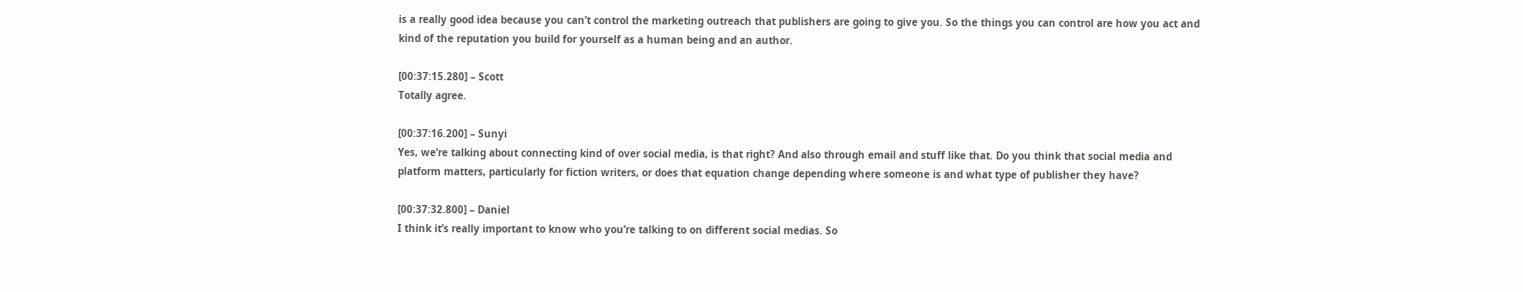is a really good idea because you can’t control the marketing outreach that publishers are going to give you. So the things you can control are how you act and kind of the reputation you build for yourself as a human being and an author.

[00:37:15.280] – Scott
Totally agree.

[00:37:16.200] – Sunyi
Yes, we’re talking about connecting kind of over social media, is that right? And also through email and stuff like that. Do you think that social media and platform matters, particularly for fiction writers, or does that equation change depending where someone is and what type of publisher they have?

[00:37:32.800] – Daniel
I think it’s really important to know who you’re talking to on different social medias. So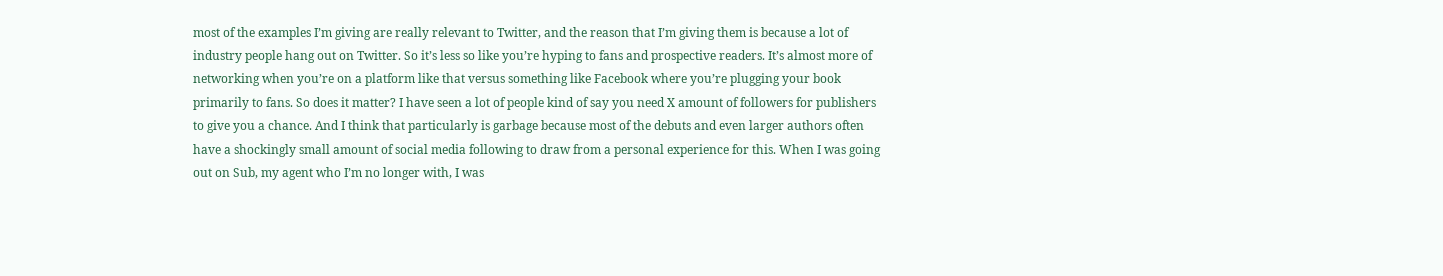most of the examples I’m giving are really relevant to Twitter, and the reason that I’m giving them is because a lot of industry people hang out on Twitter. So it’s less so like you’re hyping to fans and prospective readers. It’s almost more of networking when you’re on a platform like that versus something like Facebook where you’re plugging your book primarily to fans. So does it matter? I have seen a lot of people kind of say you need X amount of followers for publishers to give you a chance. And I think that particularly is garbage because most of the debuts and even larger authors often have a shockingly small amount of social media following to draw from a personal experience for this. When I was going out on Sub, my agent who I’m no longer with, I was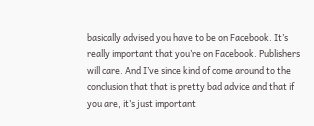basically advised you have to be on Facebook. It’s really important that you’re on Facebook. Publishers will care. And I’ve since kind of come around to the conclusion that that is pretty bad advice and that if you are, it’s just important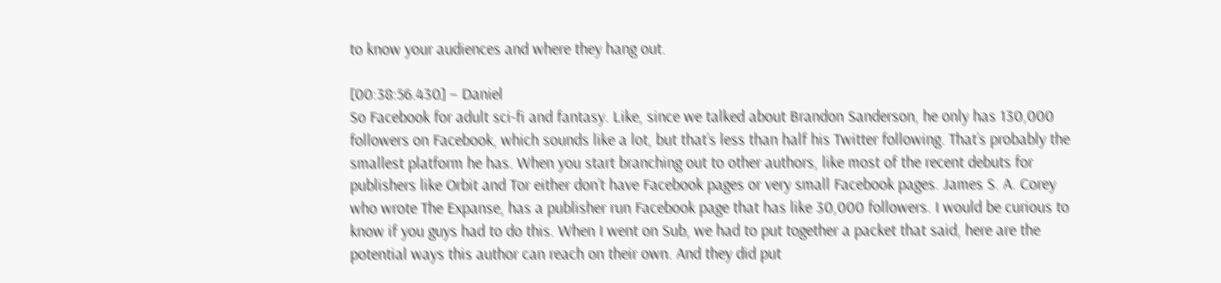to know your audiences and where they hang out.

[00:38:56.430] – Daniel
So Facebook for adult sci-fi and fantasy. Like, since we talked about Brandon Sanderson, he only has 130,000 followers on Facebook, which sounds like a lot, but that’s less than half his Twitter following. That’s probably the smallest platform he has. When you start branching out to other authors, like most of the recent debuts for publishers like Orbit and Tor either don’t have Facebook pages or very small Facebook pages. James S. A. Corey who wrote The Expanse, has a publisher run Facebook page that has like 30,000 followers. I would be curious to know if you guys had to do this. When I went on Sub, we had to put together a packet that said, here are the potential ways this author can reach on their own. And they did put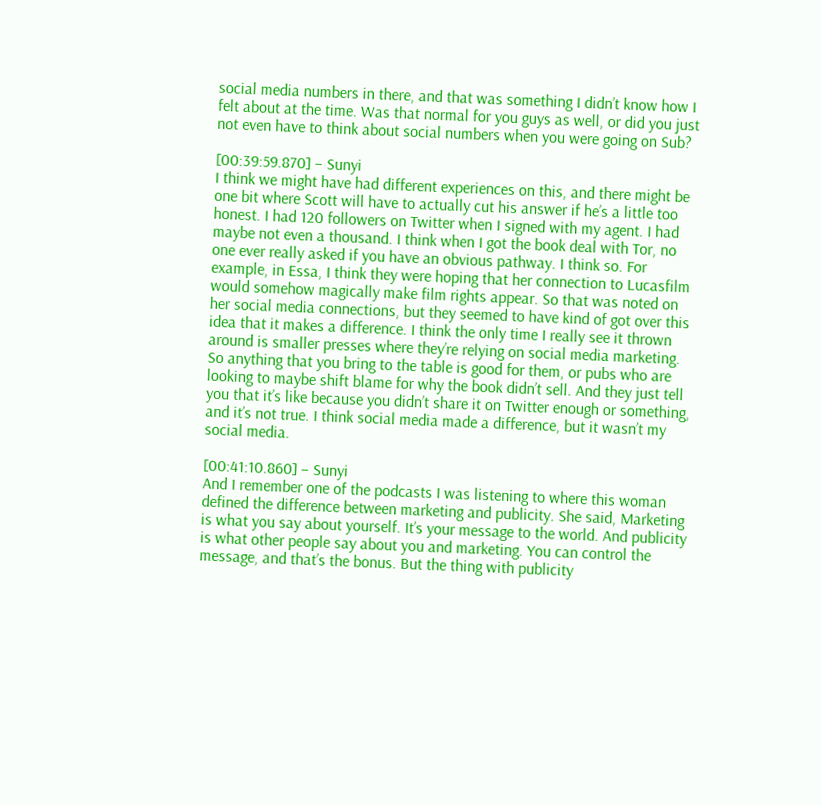social media numbers in there, and that was something I didn’t know how I felt about at the time. Was that normal for you guys as well, or did you just not even have to think about social numbers when you were going on Sub?

[00:39:59.870] – Sunyi
I think we might have had different experiences on this, and there might be one bit where Scott will have to actually cut his answer if he’s a little too honest. I had 120 followers on Twitter when I signed with my agent. I had maybe not even a thousand. I think when I got the book deal with Tor, no one ever really asked if you have an obvious pathway. I think so. For example, in Essa, I think they were hoping that her connection to Lucasfilm would somehow magically make film rights appear. So that was noted on her social media connections, but they seemed to have kind of got over this idea that it makes a difference. I think the only time I really see it thrown around is smaller presses where they’re relying on social media marketing. So anything that you bring to the table is good for them, or pubs who are looking to maybe shift blame for why the book didn’t sell. And they just tell you that it’s like because you didn’t share it on Twitter enough or something, and it’s not true. I think social media made a difference, but it wasn’t my social media.

[00:41:10.860] – Sunyi
And I remember one of the podcasts I was listening to where this woman defined the difference between marketing and publicity. She said, Marketing is what you say about yourself. It’s your message to the world. And publicity is what other people say about you and marketing. You can control the message, and that’s the bonus. But the thing with publicity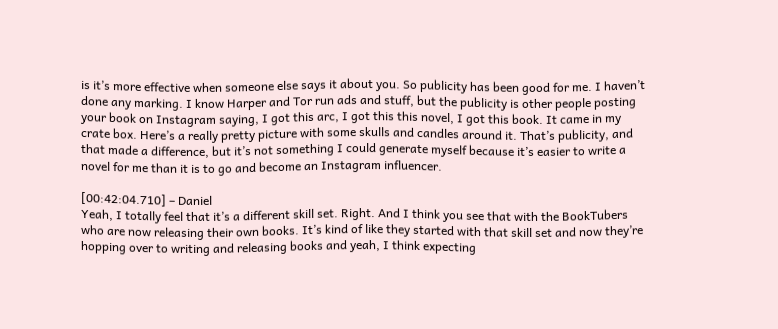is it’s more effective when someone else says it about you. So publicity has been good for me. I haven’t done any marking. I know Harper and Tor run ads and stuff, but the publicity is other people posting your book on Instagram saying, I got this arc, I got this this novel, I got this book. It came in my crate box. Here’s a really pretty picture with some skulls and candles around it. That’s publicity, and that made a difference, but it’s not something I could generate myself because it’s easier to write a novel for me than it is to go and become an Instagram influencer.

[00:42:04.710] – Daniel
Yeah, I totally feel that it’s a different skill set. Right. And I think you see that with the BookTubers who are now releasing their own books. It’s kind of like they started with that skill set and now they’re hopping over to writing and releasing books and yeah, I think expecting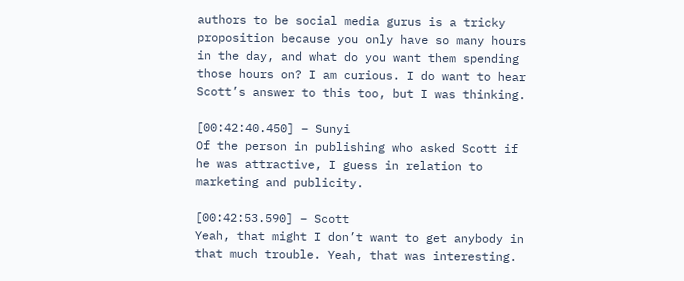authors to be social media gurus is a tricky proposition because you only have so many hours in the day, and what do you want them spending those hours on? I am curious. I do want to hear Scott’s answer to this too, but I was thinking.

[00:42:40.450] – Sunyi
Of the person in publishing who asked Scott if he was attractive, I guess in relation to marketing and publicity.

[00:42:53.590] – Scott
Yeah, that might I don’t want to get anybody in that much trouble. Yeah, that was interesting.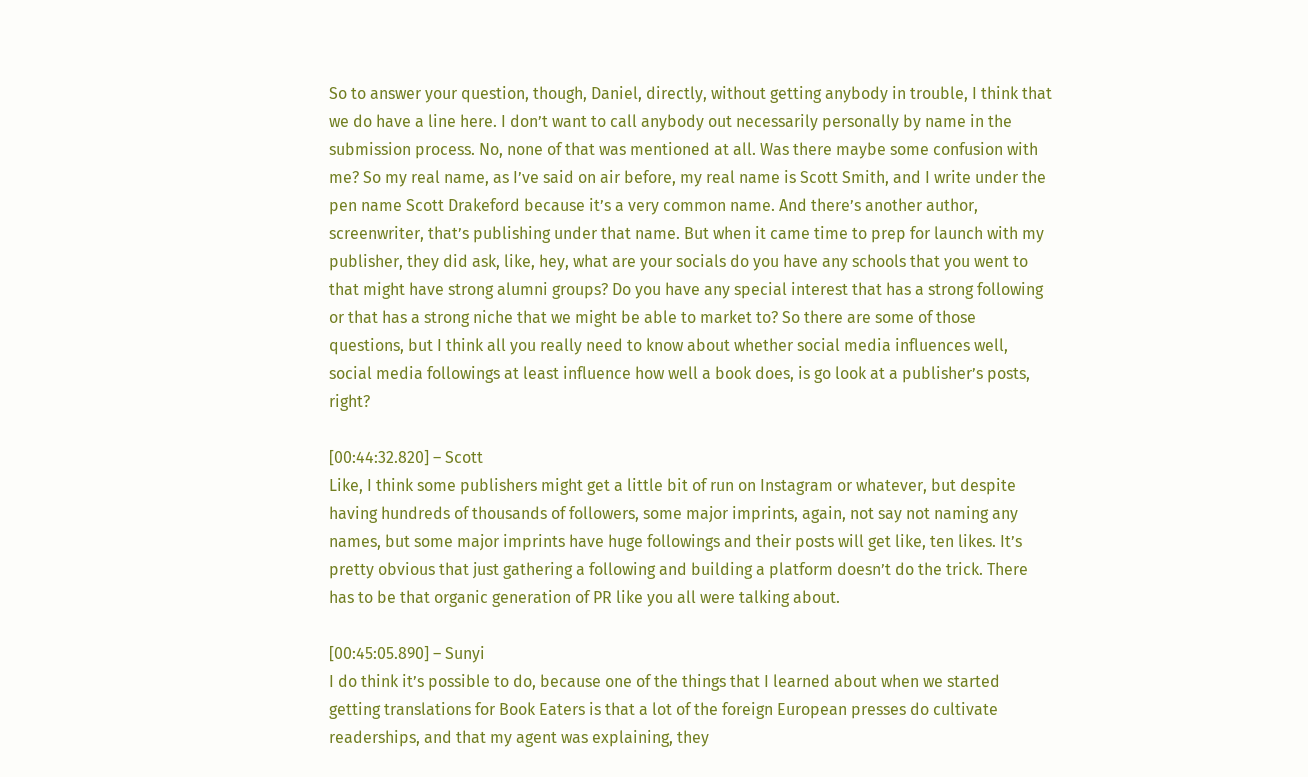So to answer your question, though, Daniel, directly, without getting anybody in trouble, I think that we do have a line here. I don’t want to call anybody out necessarily personally by name in the submission process. No, none of that was mentioned at all. Was there maybe some confusion with me? So my real name, as I’ve said on air before, my real name is Scott Smith, and I write under the pen name Scott Drakeford because it’s a very common name. And there’s another author, screenwriter, that’s publishing under that name. But when it came time to prep for launch with my publisher, they did ask, like, hey, what are your socials do you have any schools that you went to that might have strong alumni groups? Do you have any special interest that has a strong following or that has a strong niche that we might be able to market to? So there are some of those questions, but I think all you really need to know about whether social media influences well, social media followings at least influence how well a book does, is go look at a publisher’s posts, right?

[00:44:32.820] – Scott
Like, I think some publishers might get a little bit of run on Instagram or whatever, but despite having hundreds of thousands of followers, some major imprints, again, not say not naming any names, but some major imprints have huge followings and their posts will get like, ten likes. It’s pretty obvious that just gathering a following and building a platform doesn’t do the trick. There has to be that organic generation of PR like you all were talking about.

[00:45:05.890] – Sunyi
I do think it’s possible to do, because one of the things that I learned about when we started getting translations for Book Eaters is that a lot of the foreign European presses do cultivate readerships, and that my agent was explaining, they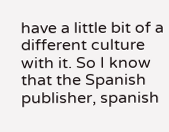have a little bit of a different culture with it. So I know that the Spanish publisher, spanish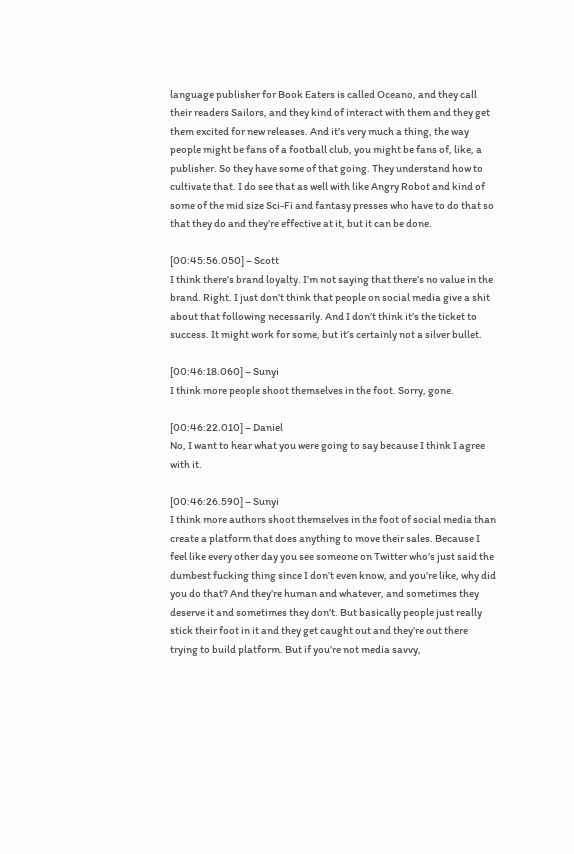language publisher for Book Eaters is called Oceano, and they call their readers Sailors, and they kind of interact with them and they get them excited for new releases. And it’s very much a thing, the way people might be fans of a football club, you might be fans of, like, a publisher. So they have some of that going. They understand how to cultivate that. I do see that as well with like Angry Robot and kind of some of the mid size Sci-Fi and fantasy presses who have to do that so that they do and they’re effective at it, but it can be done.

[00:45:56.050] – Scott
I think there’s brand loyalty. I’m not saying that there’s no value in the brand. Right. I just don’t think that people on social media give a shit about that following necessarily. And I don’t think it’s the ticket to success. It might work for some, but it’s certainly not a silver bullet.

[00:46:18.060] – Sunyi
I think more people shoot themselves in the foot. Sorry, gone.

[00:46:22.010] – Daniel
No, I want to hear what you were going to say because I think I agree with it.

[00:46:26.590] – Sunyi
I think more authors shoot themselves in the foot of social media than create a platform that does anything to move their sales. Because I feel like every other day you see someone on Twitter who’s just said the dumbest fucking thing since I don’t even know, and you’re like, why did you do that? And they’re human and whatever, and sometimes they deserve it and sometimes they don’t. But basically people just really stick their foot in it and they get caught out and they’re out there trying to build platform. But if you’re not media savvy,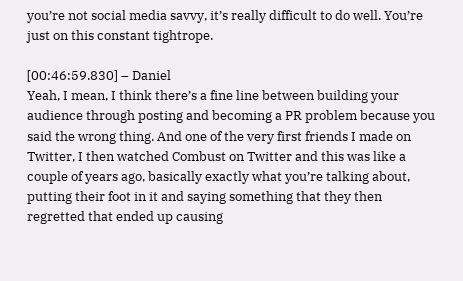you’re not social media savvy, it’s really difficult to do well. You’re just on this constant tightrope.

[00:46:59.830] – Daniel
Yeah, I mean, I think there’s a fine line between building your audience through posting and becoming a PR problem because you said the wrong thing. And one of the very first friends I made on Twitter, I then watched Combust on Twitter and this was like a couple of years ago, basically exactly what you’re talking about, putting their foot in it and saying something that they then regretted that ended up causing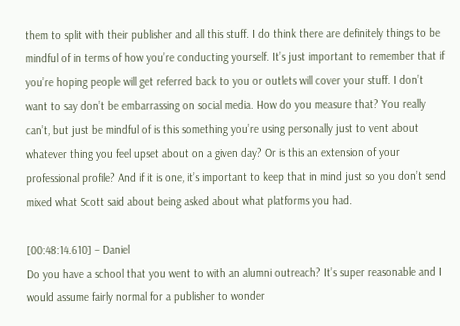them to split with their publisher and all this stuff. I do think there are definitely things to be mindful of in terms of how you’re conducting yourself. It’s just important to remember that if you’re hoping people will get referred back to you or outlets will cover your stuff. I don’t want to say don’t be embarrassing on social media. How do you measure that? You really can’t, but just be mindful of is this something you’re using personally just to vent about whatever thing you feel upset about on a given day? Or is this an extension of your professional profile? And if it is one, it’s important to keep that in mind just so you don’t send mixed what Scott said about being asked about what platforms you had.

[00:48:14.610] – Daniel
Do you have a school that you went to with an alumni outreach? It’s super reasonable and I would assume fairly normal for a publisher to wonder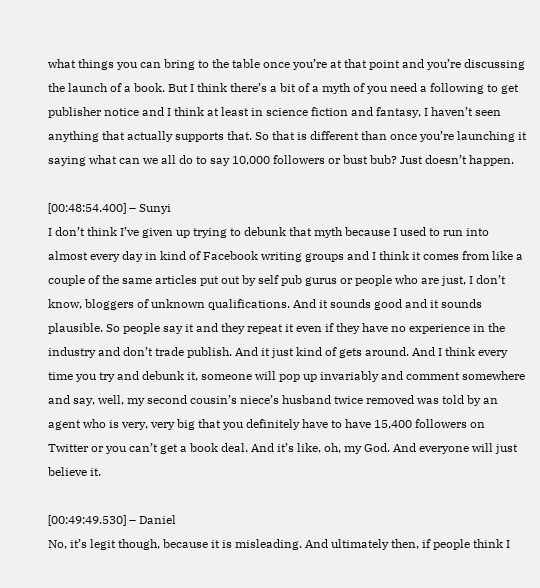what things you can bring to the table once you’re at that point and you’re discussing the launch of a book. But I think there’s a bit of a myth of you need a following to get publisher notice and I think at least in science fiction and fantasy, I haven’t seen anything that actually supports that. So that is different than once you’re launching it saying what can we all do to say 10,000 followers or bust bub? Just doesn’t happen.

[00:48:54.400] – Sunyi
I don’t think I’ve given up trying to debunk that myth because I used to run into almost every day in kind of Facebook writing groups and I think it comes from like a couple of the same articles put out by self pub gurus or people who are just, I don’t know, bloggers of unknown qualifications. And it sounds good and it sounds plausible. So people say it and they repeat it even if they have no experience in the industry and don’t trade publish. And it just kind of gets around. And I think every time you try and debunk it, someone will pop up invariably and comment somewhere and say, well, my second cousin’s niece’s husband twice removed was told by an agent who is very, very big that you definitely have to have 15,400 followers on Twitter or you can’t get a book deal. And it’s like, oh, my God. And everyone will just believe it.

[00:49:49.530] – Daniel
No, it’s legit though, because it is misleading. And ultimately then, if people think I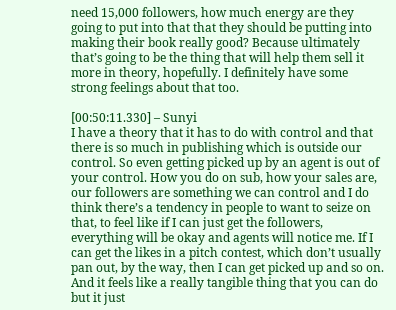need 15,000 followers, how much energy are they going to put into that that they should be putting into making their book really good? Because ultimately that’s going to be the thing that will help them sell it more in theory, hopefully. I definitely have some strong feelings about that too.

[00:50:11.330] – Sunyi
I have a theory that it has to do with control and that there is so much in publishing which is outside our control. So even getting picked up by an agent is out of your control. How you do on sub, how your sales are, our followers are something we can control and I do think there’s a tendency in people to want to seize on that, to feel like if I can just get the followers, everything will be okay and agents will notice me. If I can get the likes in a pitch contest, which don’t usually pan out, by the way, then I can get picked up and so on. And it feels like a really tangible thing that you can do but it just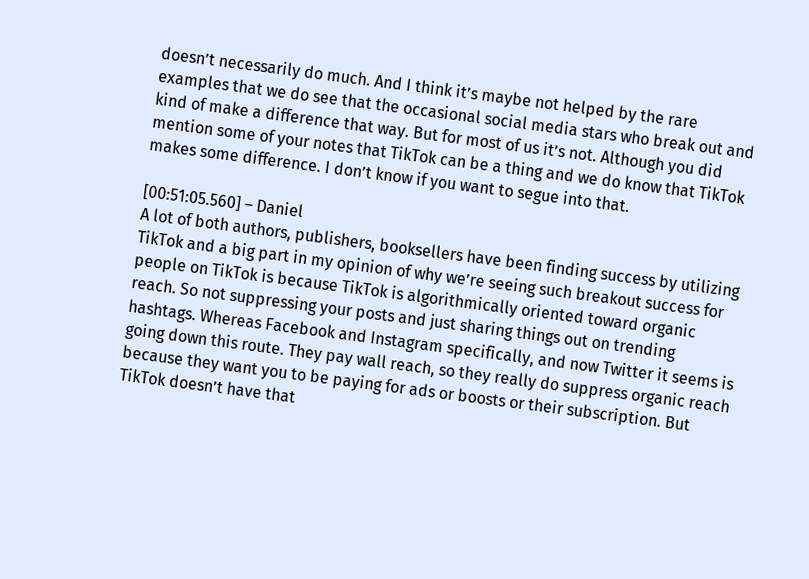doesn’t necessarily do much. And I think it’s maybe not helped by the rare examples that we do see that the occasional social media stars who break out and kind of make a difference that way. But for most of us it’s not. Although you did mention some of your notes that TikTok can be a thing and we do know that TikTok makes some difference. I don’t know if you want to segue into that.

[00:51:05.560] – Daniel
A lot of both authors, publishers, booksellers have been finding success by utilizing TikTok and a big part in my opinion of why we’re seeing such breakout success for people on TikTok is because TikTok is algorithmically oriented toward organic reach. So not suppressing your posts and just sharing things out on trending hashtags. Whereas Facebook and Instagram specifically, and now Twitter it seems is going down this route. They pay wall reach, so they really do suppress organic reach because they want you to be paying for ads or boosts or their subscription. But TikTok doesn’t have that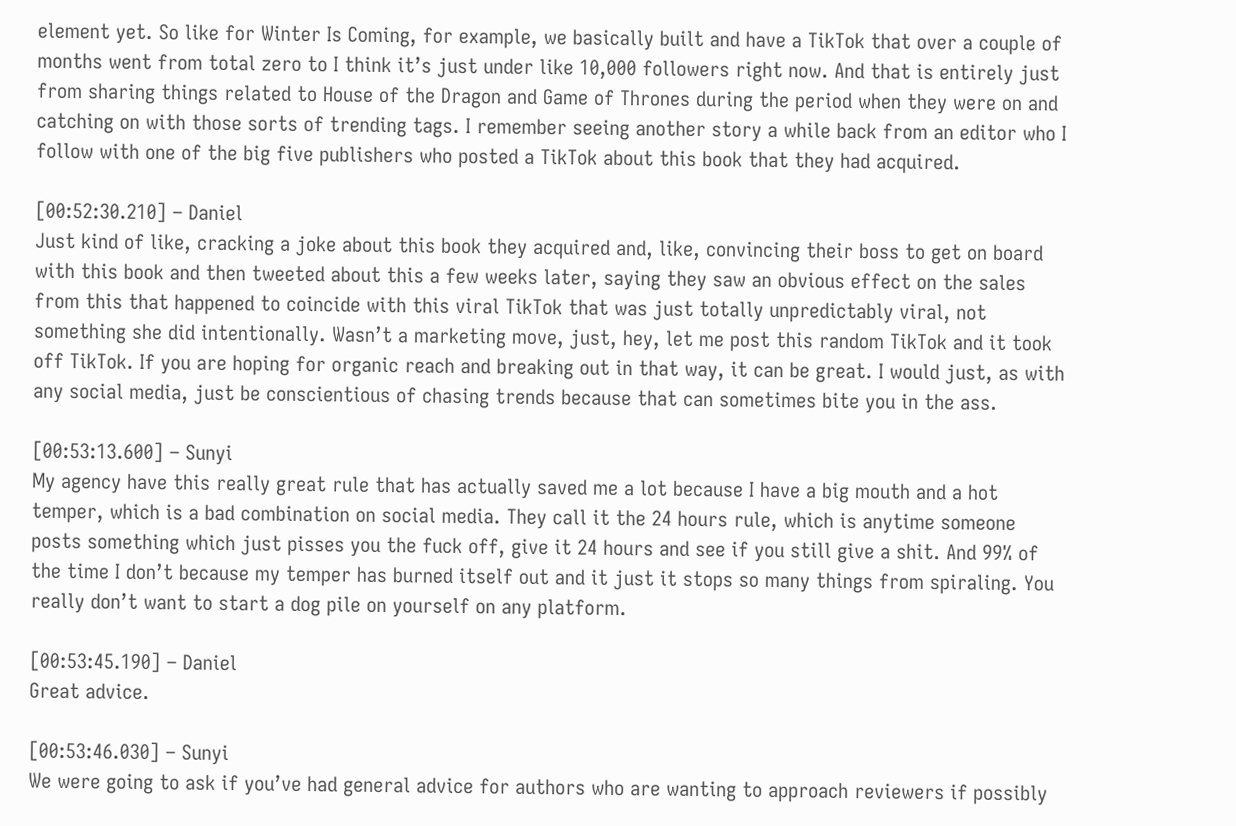element yet. So like for Winter Is Coming, for example, we basically built and have a TikTok that over a couple of months went from total zero to I think it’s just under like 10,000 followers right now. And that is entirely just from sharing things related to House of the Dragon and Game of Thrones during the period when they were on and catching on with those sorts of trending tags. I remember seeing another story a while back from an editor who I follow with one of the big five publishers who posted a TikTok about this book that they had acquired.

[00:52:30.210] – Daniel
Just kind of like, cracking a joke about this book they acquired and, like, convincing their boss to get on board with this book and then tweeted about this a few weeks later, saying they saw an obvious effect on the sales from this that happened to coincide with this viral TikTok that was just totally unpredictably viral, not something she did intentionally. Wasn’t a marketing move, just, hey, let me post this random TikTok and it took off TikTok. If you are hoping for organic reach and breaking out in that way, it can be great. I would just, as with any social media, just be conscientious of chasing trends because that can sometimes bite you in the ass.

[00:53:13.600] – Sunyi
My agency have this really great rule that has actually saved me a lot because I have a big mouth and a hot temper, which is a bad combination on social media. They call it the 24 hours rule, which is anytime someone posts something which just pisses you the fuck off, give it 24 hours and see if you still give a shit. And 99% of the time I don’t because my temper has burned itself out and it just it stops so many things from spiraling. You really don’t want to start a dog pile on yourself on any platform.

[00:53:45.190] – Daniel
Great advice.

[00:53:46.030] – Sunyi
We were going to ask if you’ve had general advice for authors who are wanting to approach reviewers if possibly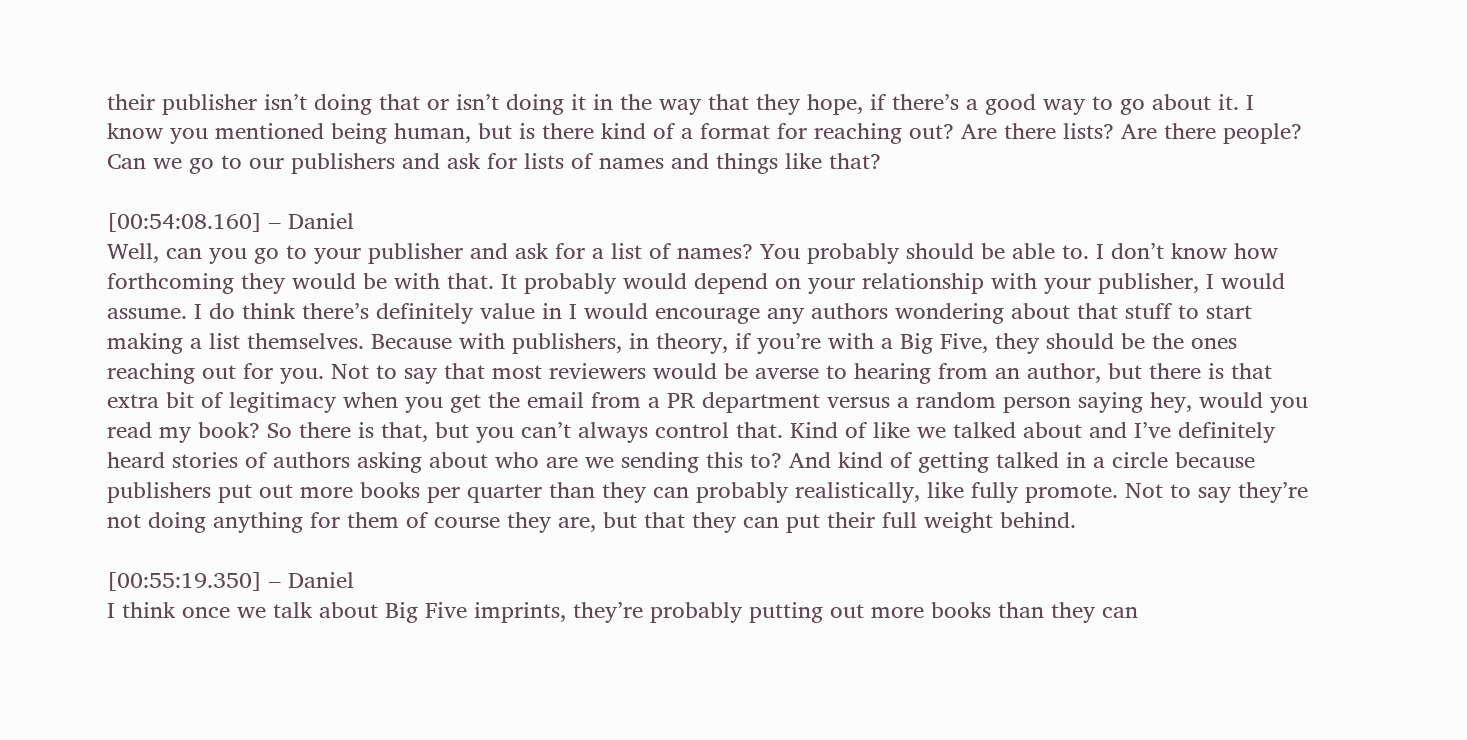their publisher isn’t doing that or isn’t doing it in the way that they hope, if there’s a good way to go about it. I know you mentioned being human, but is there kind of a format for reaching out? Are there lists? Are there people? Can we go to our publishers and ask for lists of names and things like that?

[00:54:08.160] – Daniel
Well, can you go to your publisher and ask for a list of names? You probably should be able to. I don’t know how forthcoming they would be with that. It probably would depend on your relationship with your publisher, I would assume. I do think there’s definitely value in I would encourage any authors wondering about that stuff to start making a list themselves. Because with publishers, in theory, if you’re with a Big Five, they should be the ones reaching out for you. Not to say that most reviewers would be averse to hearing from an author, but there is that extra bit of legitimacy when you get the email from a PR department versus a random person saying hey, would you read my book? So there is that, but you can’t always control that. Kind of like we talked about and I’ve definitely heard stories of authors asking about who are we sending this to? And kind of getting talked in a circle because publishers put out more books per quarter than they can probably realistically, like fully promote. Not to say they’re not doing anything for them of course they are, but that they can put their full weight behind.

[00:55:19.350] – Daniel
I think once we talk about Big Five imprints, they’re probably putting out more books than they can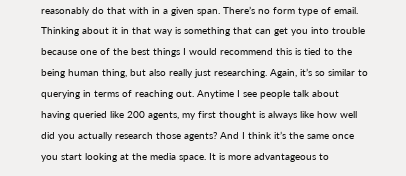reasonably do that with in a given span. There’s no form type of email. Thinking about it in that way is something that can get you into trouble because one of the best things I would recommend this is tied to the being human thing, but also really just researching. Again, it’s so similar to querying in terms of reaching out. Anytime I see people talk about having queried like 200 agents, my first thought is always like how well did you actually research those agents? And I think it’s the same once you start looking at the media space. It is more advantageous to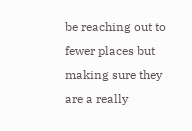be reaching out to fewer places but making sure they are a really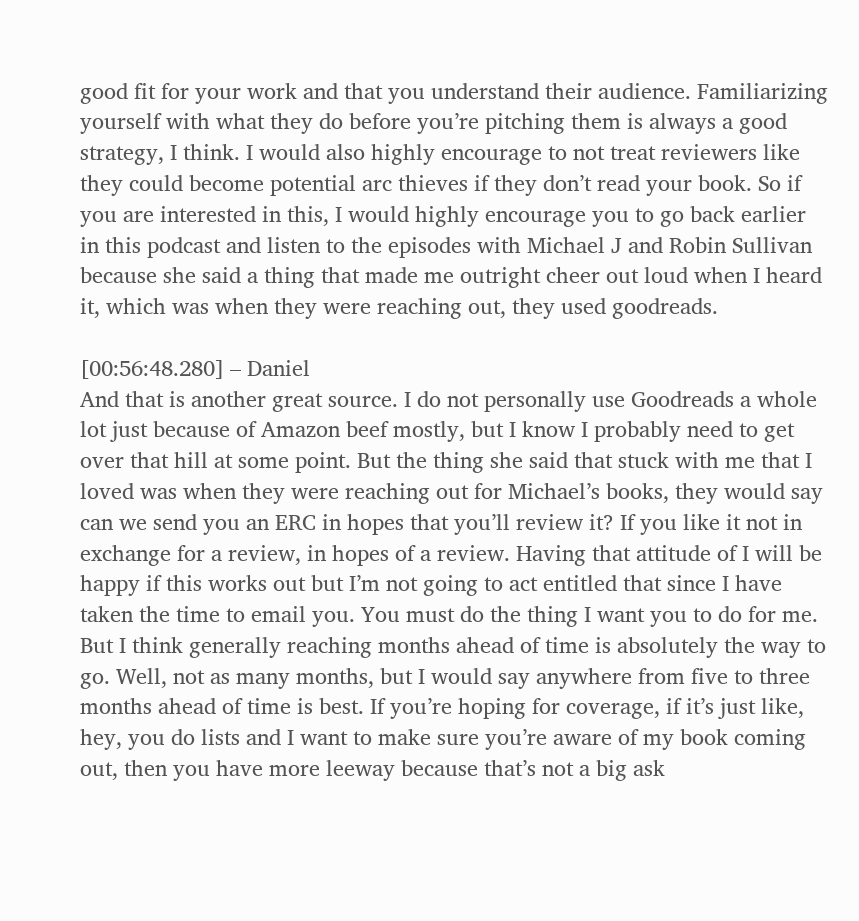good fit for your work and that you understand their audience. Familiarizing yourself with what they do before you’re pitching them is always a good strategy, I think. I would also highly encourage to not treat reviewers like they could become potential arc thieves if they don’t read your book. So if you are interested in this, I would highly encourage you to go back earlier in this podcast and listen to the episodes with Michael J and Robin Sullivan because she said a thing that made me outright cheer out loud when I heard it, which was when they were reaching out, they used goodreads.

[00:56:48.280] – Daniel
And that is another great source. I do not personally use Goodreads a whole lot just because of Amazon beef mostly, but I know I probably need to get over that hill at some point. But the thing she said that stuck with me that I loved was when they were reaching out for Michael’s books, they would say can we send you an ERC in hopes that you’ll review it? If you like it not in exchange for a review, in hopes of a review. Having that attitude of I will be happy if this works out but I’m not going to act entitled that since I have taken the time to email you. You must do the thing I want you to do for me. But I think generally reaching months ahead of time is absolutely the way to go. Well, not as many months, but I would say anywhere from five to three months ahead of time is best. If you’re hoping for coverage, if it’s just like, hey, you do lists and I want to make sure you’re aware of my book coming out, then you have more leeway because that’s not a big ask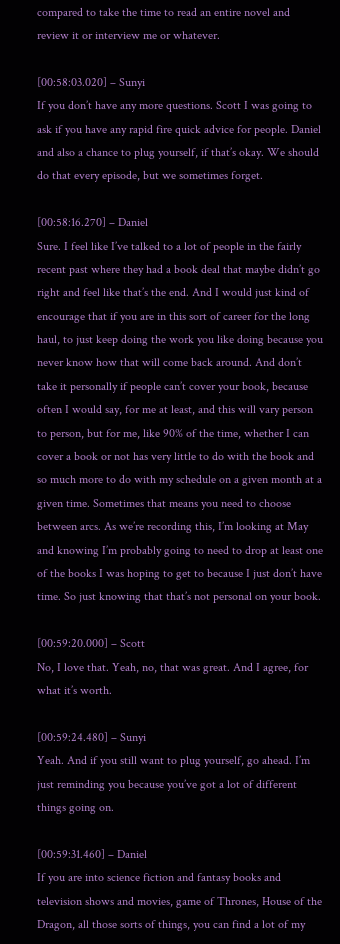compared to take the time to read an entire novel and review it or interview me or whatever.

[00:58:03.020] – Sunyi
If you don’t have any more questions. Scott I was going to ask if you have any rapid fire quick advice for people. Daniel and also a chance to plug yourself, if that’s okay. We should do that every episode, but we sometimes forget.

[00:58:16.270] – Daniel
Sure. I feel like I’ve talked to a lot of people in the fairly recent past where they had a book deal that maybe didn’t go right and feel like that’s the end. And I would just kind of encourage that if you are in this sort of career for the long haul, to just keep doing the work you like doing because you never know how that will come back around. And don’t take it personally if people can’t cover your book, because often I would say, for me at least, and this will vary person to person, but for me, like 90% of the time, whether I can cover a book or not has very little to do with the book and so much more to do with my schedule on a given month at a given time. Sometimes that means you need to choose between arcs. As we’re recording this, I’m looking at May and knowing I’m probably going to need to drop at least one of the books I was hoping to get to because I just don’t have time. So just knowing that that’s not personal on your book.

[00:59:20.000] – Scott
No, I love that. Yeah, no, that was great. And I agree, for what it’s worth.

[00:59:24.480] – Sunyi
Yeah. And if you still want to plug yourself, go ahead. I’m just reminding you because you’ve got a lot of different things going on.

[00:59:31.460] – Daniel
If you are into science fiction and fantasy books and television shows and movies, game of Thrones, House of the Dragon, all those sorts of things, you can find a lot of my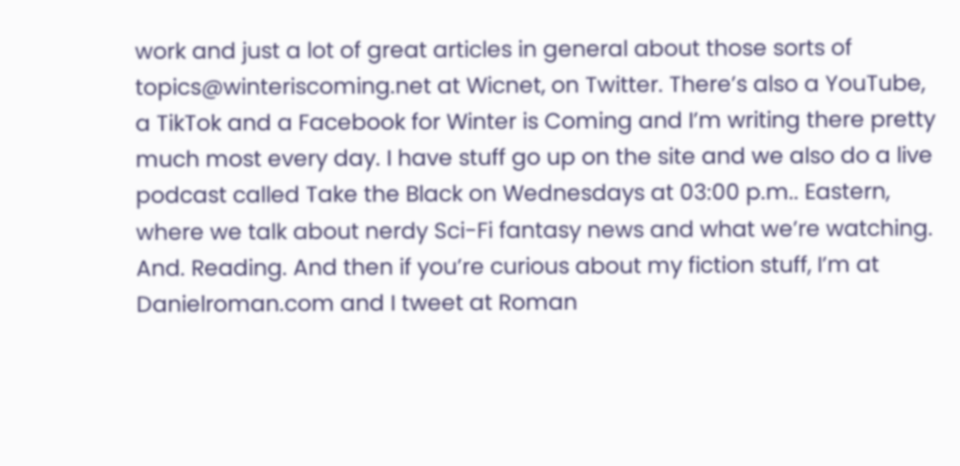work and just a lot of great articles in general about those sorts of topics@winteriscoming.net at Wicnet, on Twitter. There’s also a YouTube, a TikTok and a Facebook for Winter is Coming and I’m writing there pretty much most every day. I have stuff go up on the site and we also do a live podcast called Take the Black on Wednesdays at 03:00 p.m.. Eastern, where we talk about nerdy Sci-Fi fantasy news and what we’re watching. And. Reading. And then if you’re curious about my fiction stuff, I’m at Danielroman.com and I tweet at Roman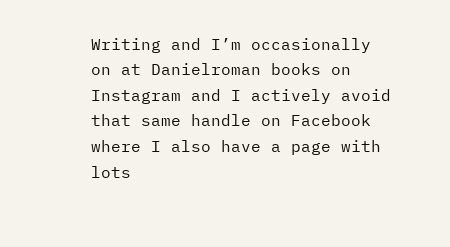Writing and I’m occasionally on at Danielroman books on Instagram and I actively avoid that same handle on Facebook where I also have a page with lots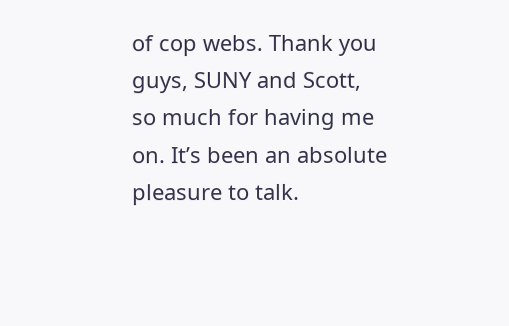of cop webs. Thank you guys, SUNY and Scott, so much for having me on. It’s been an absolute pleasure to talk.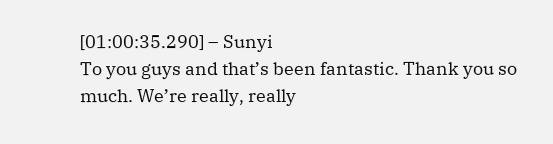[01:00:35.290] – Sunyi
To you guys and that’s been fantastic. Thank you so much. We’re really, really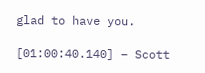glad to have you.

[01:00:40.140] – Scott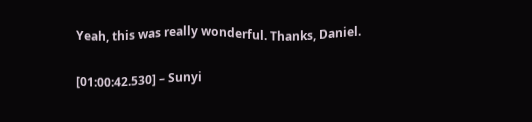Yeah, this was really wonderful. Thanks, Daniel.

[01:00:42.530] – Sunyi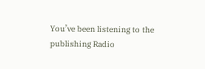You’ve been listening to the publishing Radio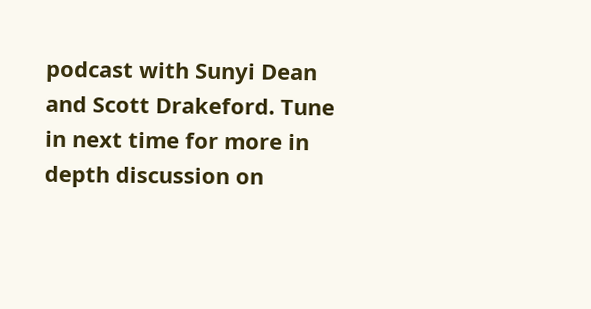podcast with Sunyi Dean and Scott Drakeford. Tune in next time for more in depth discussion on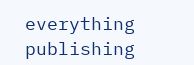everything publishing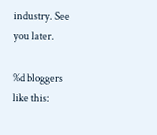industry. See you later.

%d bloggers like this: